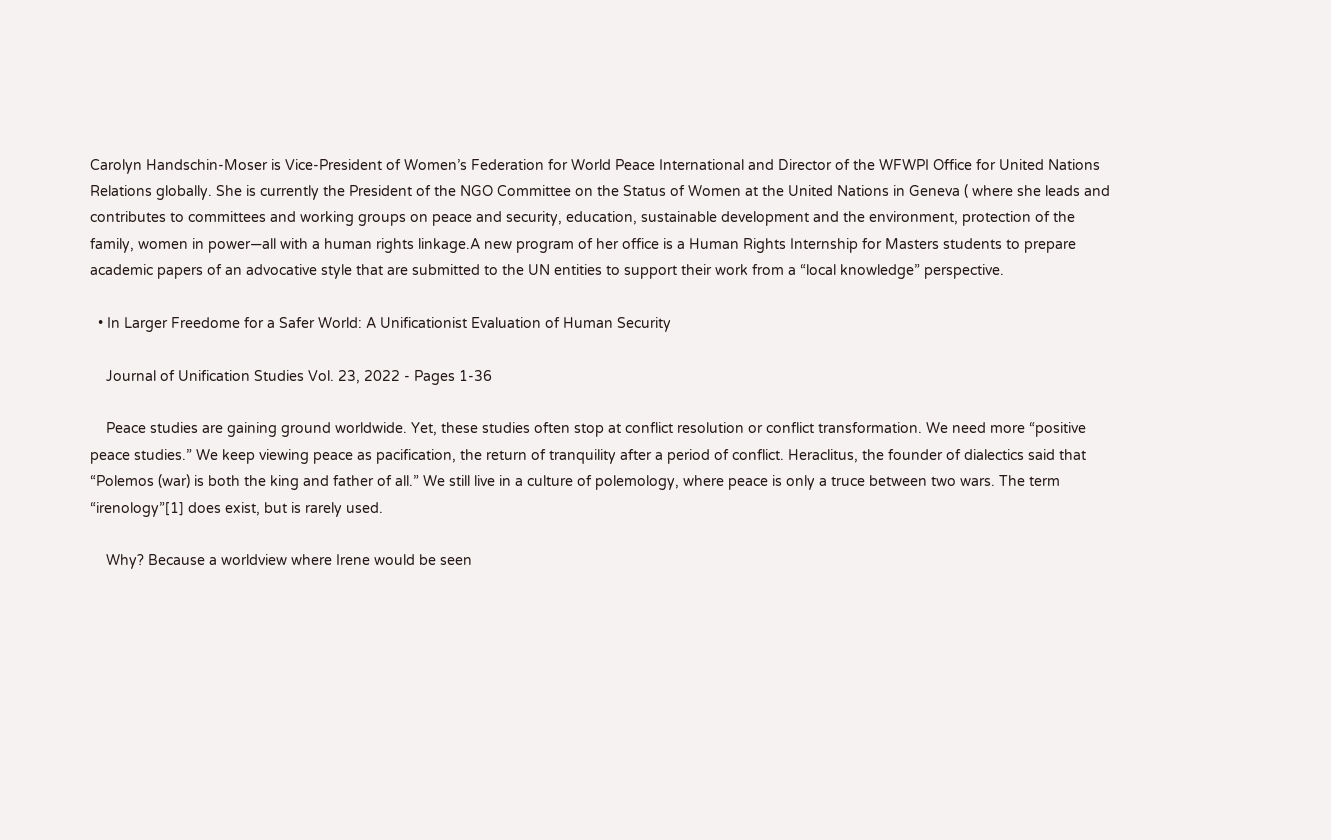Carolyn Handschin-Moser is Vice-President of Women’s Federation for World Peace International and Director of the WFWPI Office for United Nations Relations globally. She is currently the President of the NGO Committee on the Status of Women at the United Nations in Geneva ( where she leads and contributes to committees and working groups on peace and security, education, sustainable development and the environment, protection of the family, women in power—all with a human rights linkage.A new program of her office is a Human Rights Internship for Masters students to prepare academic papers of an advocative style that are submitted to the UN entities to support their work from a “local knowledge” perspective.

  • In Larger Freedome for a Safer World: A Unificationist Evaluation of Human Security

    Journal of Unification Studies Vol. 23, 2022 - Pages 1-36

    Peace studies are gaining ground worldwide. Yet, these studies often stop at conflict resolution or conflict transformation. We need more “positive peace studies.” We keep viewing peace as pacification, the return of tranquility after a period of conflict. Heraclitus, the founder of dialectics said that “Polemos (war) is both the king and father of all.” We still live in a culture of polemology, where peace is only a truce between two wars. The term “irenology”[1] does exist, but is rarely used.

    Why? Because a worldview where Irene would be seen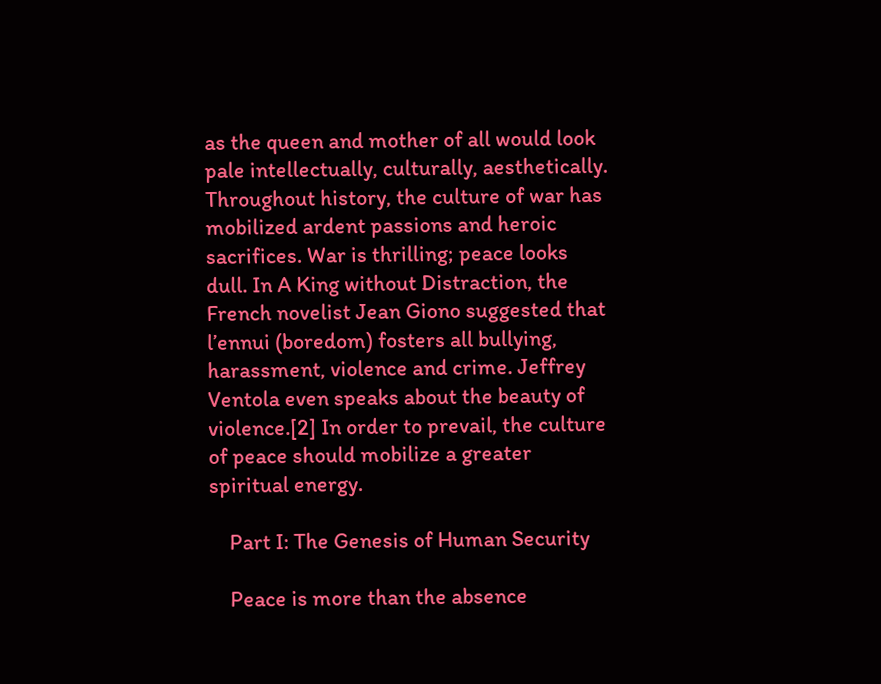as the queen and mother of all would look pale intellectually, culturally, aesthetically. Throughout history, the culture of war has mobilized ardent passions and heroic sacrifices. War is thrilling; peace looks dull. In A King without Distraction, the French novelist Jean Giono suggested that l’ennui (boredom) fosters all bullying, harassment, violence and crime. Jeffrey Ventola even speaks about the beauty of violence.[2] In order to prevail, the culture of peace should mobilize a greater spiritual energy.

    Part I: The Genesis of Human Security

    Peace is more than the absence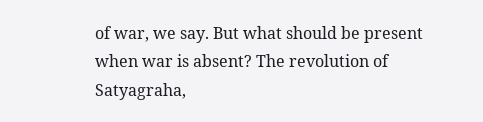of war, we say. But what should be present when war is absent? The revolution of Satyagraha,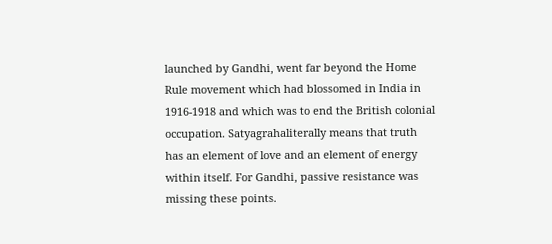launched by Gandhi, went far beyond the Home Rule movement which had blossomed in India in 1916-1918 and which was to end the British colonial occupation. Satyagrahaliterally means that truth has an element of love and an element of energy within itself. For Gandhi, passive resistance was missing these points.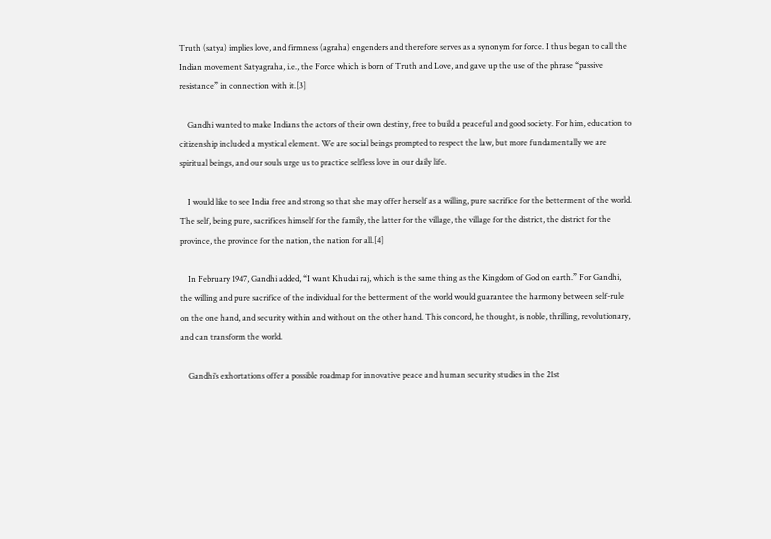Truth (satya) implies love, and firmness (agraha) engenders and therefore serves as a synonym for force. I thus began to call the Indian movement Satyagraha, i.e., the Force which is born of Truth and Love, and gave up the use of the phrase “passive resistance” in connection with it.[3]

    Gandhi wanted to make Indians the actors of their own destiny, free to build a peaceful and good society. For him, education to citizenship included a mystical element. We are social beings prompted to respect the law, but more fundamentally we are spiritual beings, and our souls urge us to practice selfless love in our daily life.

    I would like to see India free and strong so that she may offer herself as a willing, pure sacrifice for the betterment of the world. The self, being pure, sacrifices himself for the family, the latter for the village, the village for the district, the district for the province, the province for the nation, the nation for all.[4]

    In February 1947, Gandhi added, “I want Khudai raj, which is the same thing as the Kingdom of God on earth.” For Gandhi, the willing and pure sacrifice of the individual for the betterment of the world would guarantee the harmony between self-rule on the one hand, and security within and without on the other hand. This concord, he thought, is noble, thrilling, revolutionary, and can transform the world.

    Gandhi’s exhortations offer a possible roadmap for innovative peace and human security studies in the 21st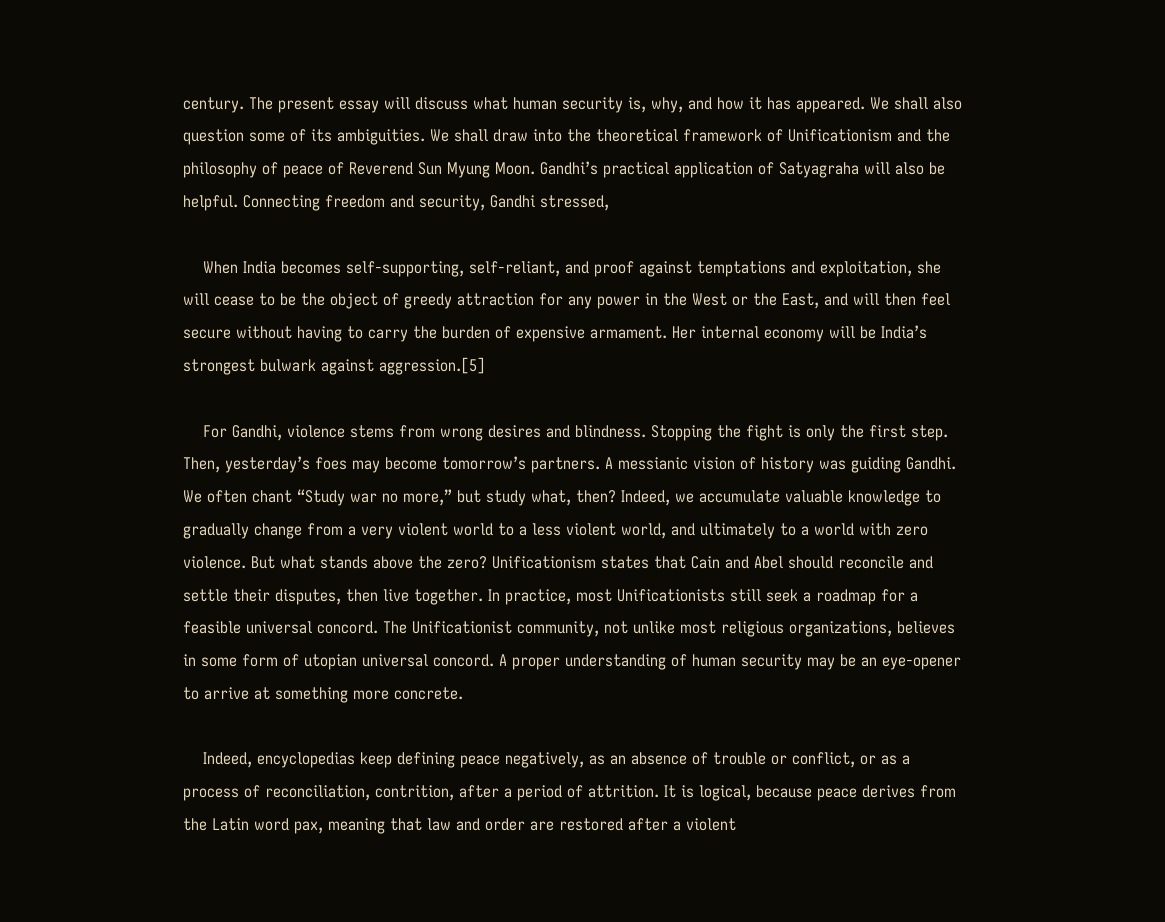century. The present essay will discuss what human security is, why, and how it has appeared. We shall also question some of its ambiguities. We shall draw into the theoretical framework of Unificationism and the philosophy of peace of Reverend Sun Myung Moon. Gandhi’s practical application of Satyagraha will also be helpful. Connecting freedom and security, Gandhi stressed,

    When India becomes self-supporting, self-reliant, and proof against temptations and exploitation, she will cease to be the object of greedy attraction for any power in the West or the East, and will then feel secure without having to carry the burden of expensive armament. Her internal economy will be India’s strongest bulwark against aggression.[5]

    For Gandhi, violence stems from wrong desires and blindness. Stopping the fight is only the first step. Then, yesterday’s foes may become tomorrow’s partners. A messianic vision of history was guiding Gandhi. We often chant “Study war no more,” but study what, then? Indeed, we accumulate valuable knowledge to gradually change from a very violent world to a less violent world, and ultimately to a world with zero violence. But what stands above the zero? Unificationism states that Cain and Abel should reconcile and settle their disputes, then live together. In practice, most Unificationists still seek a roadmap for a feasible universal concord. The Unificationist community, not unlike most religious organizations, believes in some form of utopian universal concord. A proper understanding of human security may be an eye-opener to arrive at something more concrete.

    Indeed, encyclopedias keep defining peace negatively, as an absence of trouble or conflict, or as a process of reconciliation, contrition, after a period of attrition. It is logical, because peace derives from the Latin word pax, meaning that law and order are restored after a violent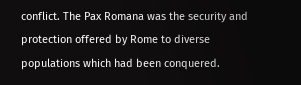conflict. The Pax Romana was the security and protection offered by Rome to diverse populations which had been conquered.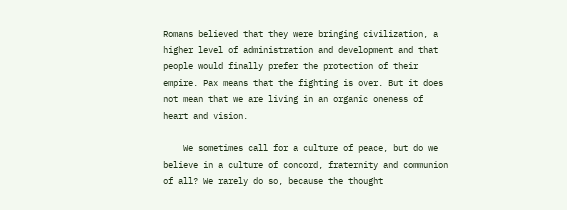Romans believed that they were bringing civilization, a higher level of administration and development and that people would finally prefer the protection of their empire. Pax means that the fighting is over. But it does not mean that we are living in an organic oneness of heart and vision.

    We sometimes call for a culture of peace, but do we believe in a culture of concord, fraternity and communion of all? We rarely do so, because the thought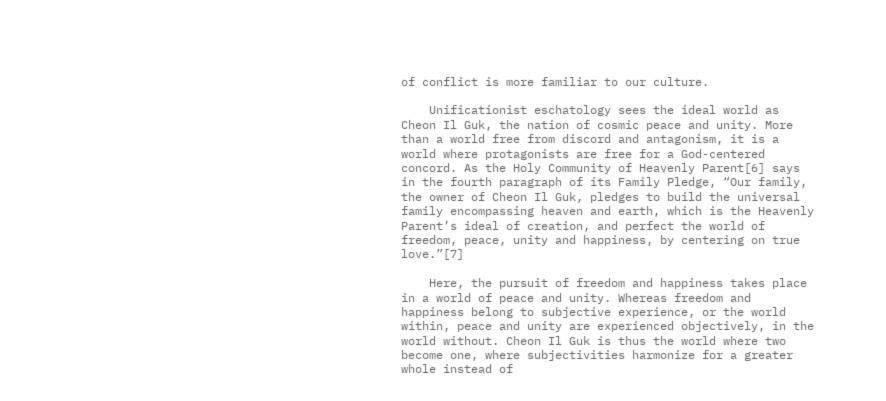of conflict is more familiar to our culture.

    Unificationist eschatology sees the ideal world as Cheon Il Guk, the nation of cosmic peace and unity. More than a world free from discord and antagonism, it is a world where protagonists are free for a God-centered concord. As the Holy Community of Heavenly Parent[6] says in the fourth paragraph of its Family Pledge, “Our family, the owner of Cheon Il Guk, pledges to build the universal family encompassing heaven and earth, which is the Heavenly Parent’s ideal of creation, and perfect the world of freedom, peace, unity and happiness, by centering on true love.”[7]

    Here, the pursuit of freedom and happiness takes place in a world of peace and unity. Whereas freedom and happiness belong to subjective experience, or the world within, peace and unity are experienced objectively, in the world without. Cheon Il Guk is thus the world where two become one, where subjectivities harmonize for a greater whole instead of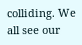colliding. We all see our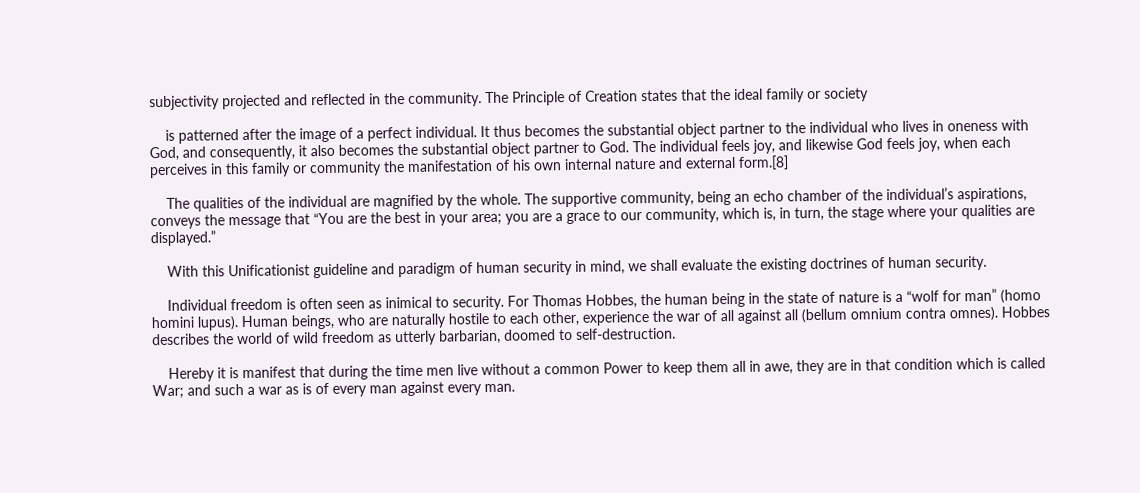subjectivity projected and reflected in the community. The Principle of Creation states that the ideal family or society

    is patterned after the image of a perfect individual. It thus becomes the substantial object partner to the individual who lives in oneness with God, and consequently, it also becomes the substantial object partner to God. The individual feels joy, and likewise God feels joy, when each perceives in this family or community the manifestation of his own internal nature and external form.[8]

    The qualities of the individual are magnified by the whole. The supportive community, being an echo chamber of the individual’s aspirations, conveys the message that “You are the best in your area; you are a grace to our community, which is, in turn, the stage where your qualities are displayed.”

    With this Unificationist guideline and paradigm of human security in mind, we shall evaluate the existing doctrines of human security.

    Individual freedom is often seen as inimical to security. For Thomas Hobbes, the human being in the state of nature is a “wolf for man” (homo homini lupus). Human beings, who are naturally hostile to each other, experience the war of all against all (bellum omnium contra omnes). Hobbes describes the world of wild freedom as utterly barbarian, doomed to self-destruction.

    Hereby it is manifest that during the time men live without a common Power to keep them all in awe, they are in that condition which is called War; and such a war as is of every man against every man.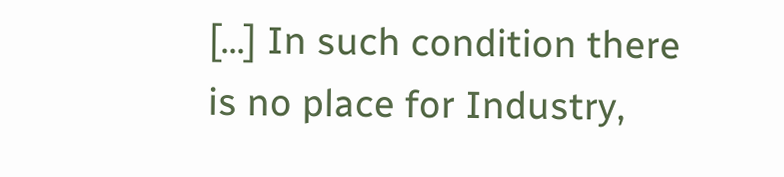[...] In such condition there is no place for Industry,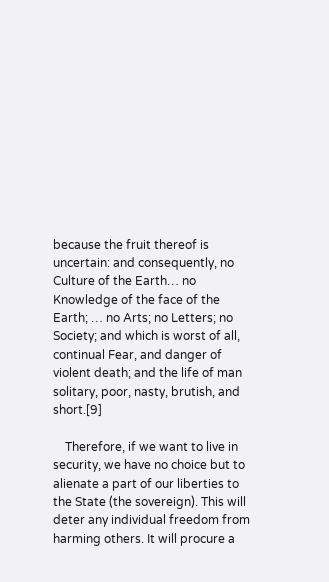because the fruit thereof is uncertain: and consequently, no Culture of the Earth… no Knowledge of the face of the Earth; … no Arts; no Letters; no Society; and which is worst of all, continual Fear, and danger of violent death; and the life of man solitary, poor, nasty, brutish, and short.[9]

    Therefore, if we want to live in security, we have no choice but to alienate a part of our liberties to the State (the sovereign). This will deter any individual freedom from harming others. It will procure a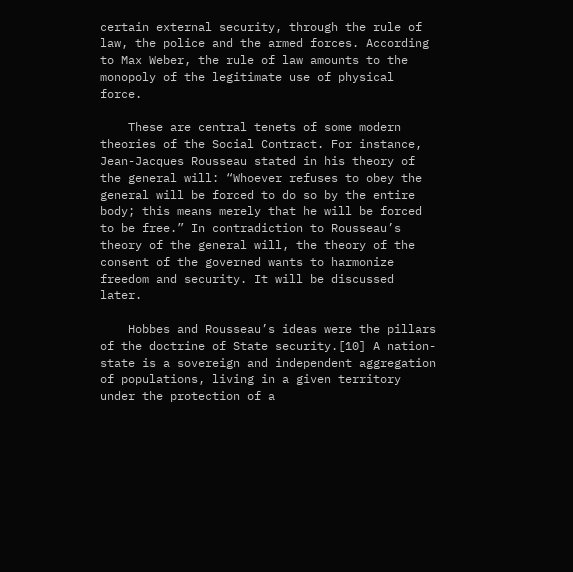certain external security, through the rule of law, the police and the armed forces. According to Max Weber, the rule of law amounts to the monopoly of the legitimate use of physical force.

    These are central tenets of some modern theories of the Social Contract. For instance, Jean-Jacques Rousseau stated in his theory of the general will: “Whoever refuses to obey the general will be forced to do so by the entire body; this means merely that he will be forced to be free.” In contradiction to Rousseau’s theory of the general will, the theory of the consent of the governed wants to harmonize freedom and security. It will be discussed later.

    Hobbes and Rousseau’s ideas were the pillars of the doctrine of State security.[10] A nation-state is a sovereign and independent aggregation of populations, living in a given territory under the protection of a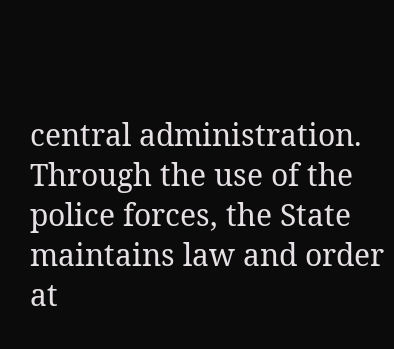central administration. Through the use of the police forces, the State maintains law and order at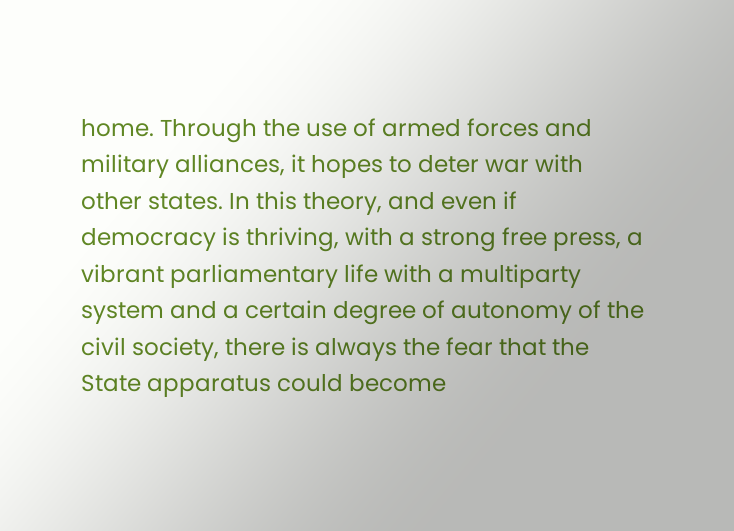home. Through the use of armed forces and military alliances, it hopes to deter war with other states. In this theory, and even if democracy is thriving, with a strong free press, a vibrant parliamentary life with a multiparty system and a certain degree of autonomy of the civil society, there is always the fear that the State apparatus could become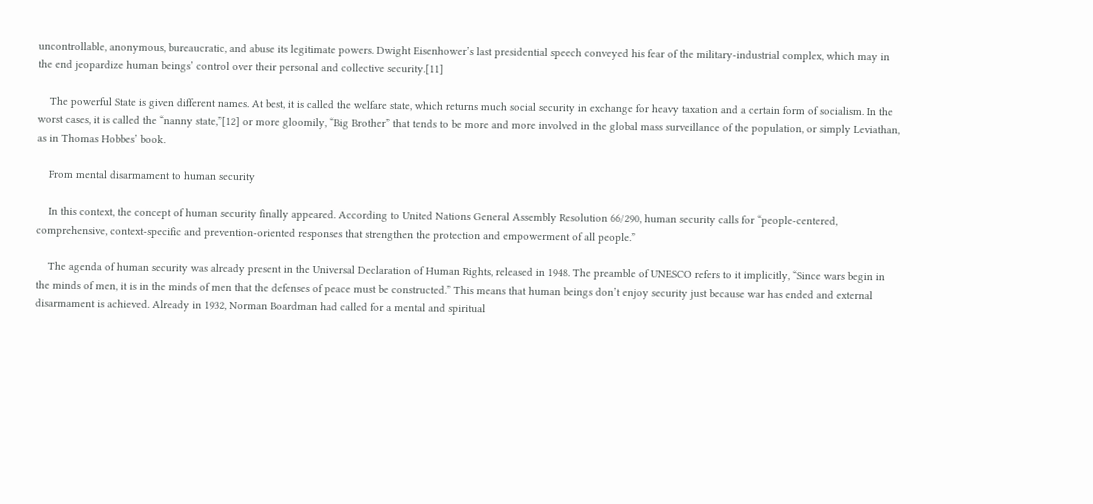uncontrollable, anonymous, bureaucratic, and abuse its legitimate powers. Dwight Eisenhower’s last presidential speech conveyed his fear of the military-industrial complex, which may in the end jeopardize human beings’ control over their personal and collective security.[11]

    The powerful State is given different names. At best, it is called the welfare state, which returns much social security in exchange for heavy taxation and a certain form of socialism. In the worst cases, it is called the “nanny state,”[12] or more gloomily, “Big Brother” that tends to be more and more involved in the global mass surveillance of the population, or simply Leviathan, as in Thomas Hobbes’ book.

    From mental disarmament to human security

    In this context, the concept of human security finally appeared. According to United Nations General Assembly Resolution 66/290, human security calls for “people-centered, comprehensive, context-specific and prevention-oriented responses that strengthen the protection and empowerment of all people.”

    The agenda of human security was already present in the Universal Declaration of Human Rights, released in 1948. The preamble of UNESCO refers to it implicitly, “Since wars begin in the minds of men, it is in the minds of men that the defenses of peace must be constructed.” This means that human beings don’t enjoy security just because war has ended and external disarmament is achieved. Already in 1932, Norman Boardman had called for a mental and spiritual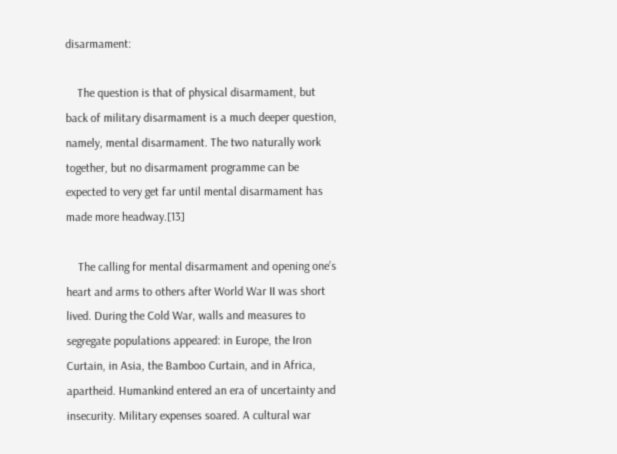disarmament:

    The question is that of physical disarmament, but back of military disarmament is a much deeper question, namely, mental disarmament. The two naturally work together, but no disarmament programme can be expected to very get far until mental disarmament has made more headway.[13]

    The calling for mental disarmament and opening one’s heart and arms to others after World War II was short lived. During the Cold War, walls and measures to segregate populations appeared: in Europe, the Iron Curtain, in Asia, the Bamboo Curtain, and in Africa, apartheid. Humankind entered an era of uncertainty and insecurity. Military expenses soared. A cultural war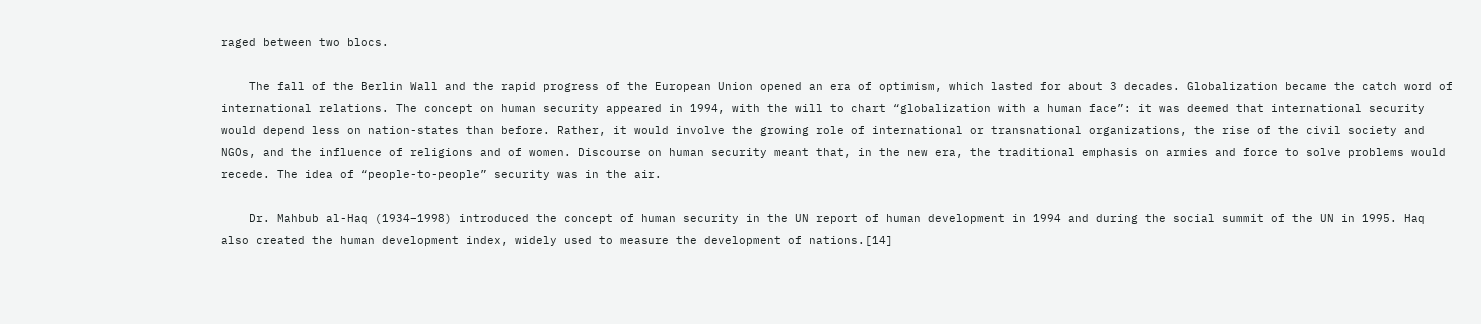raged between two blocs.

    The fall of the Berlin Wall and the rapid progress of the European Union opened an era of optimism, which lasted for about 3 decades. Globalization became the catch word of international relations. The concept on human security appeared in 1994, with the will to chart “globalization with a human face”: it was deemed that international security would depend less on nation-states than before. Rather, it would involve the growing role of international or transnational organizations, the rise of the civil society and NGOs, and the influence of religions and of women. Discourse on human security meant that, in the new era, the traditional emphasis on armies and force to solve problems would recede. The idea of “people-to-people” security was in the air.

    Dr. Mahbub al-Haq (1934–1998) introduced the concept of human security in the UN report of human development in 1994 and during the social summit of the UN in 1995. Haq also created the human development index, widely used to measure the development of nations.[14]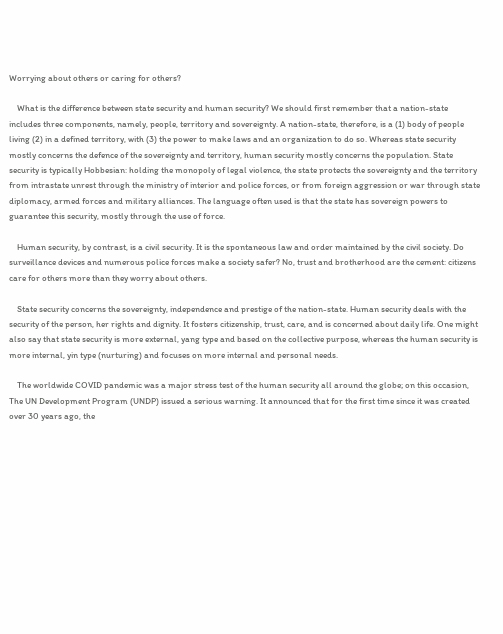Worrying about others or caring for others?

    What is the difference between state security and human security? We should first remember that a nation-state includes three components, namely, people, territory and sovereignty. A nation-state, therefore, is a (1) body of people living (2) in a defined territory, with (3) the power to make laws and an organization to do so. Whereas state security mostly concerns the defence of the sovereignty and territory, human security mostly concerns the population. State security is typically Hobbesian: holding the monopoly of legal violence, the state protects the sovereignty and the territory from intrastate unrest through the ministry of interior and police forces, or from foreign aggression or war through state diplomacy, armed forces and military alliances. The language often used is that the state has sovereign powers to guarantee this security, mostly through the use of force.

    Human security, by contrast, is a civil security. It is the spontaneous law and order maintained by the civil society. Do surveillance devices and numerous police forces make a society safer? No, trust and brotherhood are the cement: citizens care for others more than they worry about others.

    State security concerns the sovereignty, independence and prestige of the nation-state. Human security deals with the security of the person, her rights and dignity. It fosters citizenship, trust, care, and is concerned about daily life. One might also say that state security is more external, yang type and based on the collective purpose, whereas the human security is more internal, yin type (nurturing) and focuses on more internal and personal needs.

    The worldwide COVID pandemic was a major stress test of the human security all around the globe; on this occasion, The UN Development Program (UNDP) issued a serious warning. It announced that for the first time since it was created over 30 years ago, the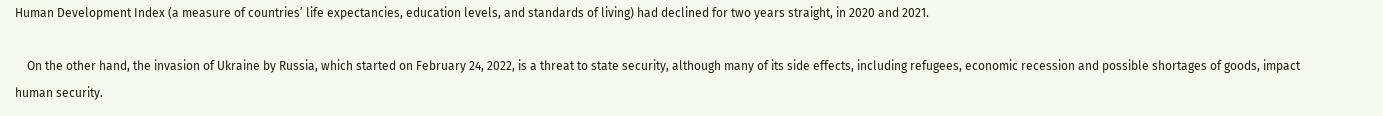Human Development Index (a measure of countries’ life expectancies, education levels, and standards of living) had declined for two years straight, in 2020 and 2021.

    On the other hand, the invasion of Ukraine by Russia, which started on February 24, 2022, is a threat to state security, although many of its side effects, including refugees, economic recession and possible shortages of goods, impact human security.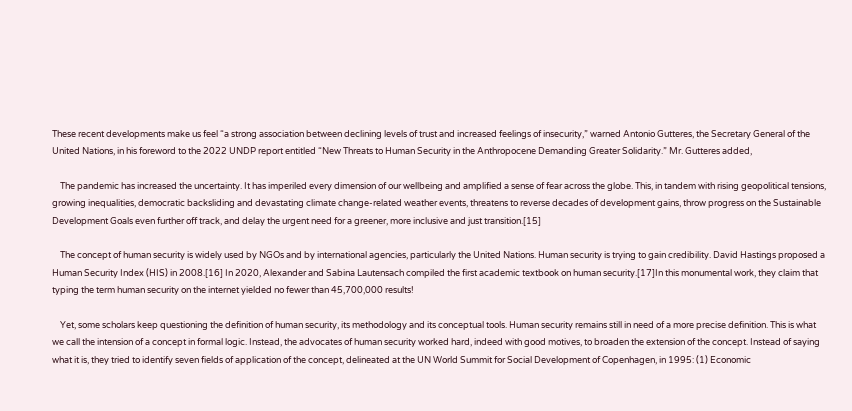These recent developments make us feel “a strong association between declining levels of trust and increased feelings of insecurity,” warned Antonio Gutteres, the Secretary General of the United Nations, in his foreword to the 2022 UNDP report entitled “New Threats to Human Security in the Anthropocene Demanding Greater Solidarity.” Mr. Gutteres added,

    The pandemic has increased the uncertainty. It has imperiled every dimension of our wellbeing and amplified a sense of fear across the globe. This, in tandem with rising geopolitical tensions, growing inequalities, democratic backsliding and devastating climate change-related weather events, threatens to reverse decades of development gains, throw progress on the Sustainable Development Goals even further off track, and delay the urgent need for a greener, more inclusive and just transition.[15]

    The concept of human security is widely used by NGOs and by international agencies, particularly the United Nations. Human security is trying to gain credibility. David Hastings proposed a Human Security Index (HIS) in 2008.[16] In 2020, Alexander and Sabina Lautensach compiled the first academic textbook on human security.[17]In this monumental work, they claim that typing the term human security on the internet yielded no fewer than 45,700,000 results!

    Yet, some scholars keep questioning the definition of human security, its methodology and its conceptual tools. Human security remains still in need of a more precise definition. This is what we call the intension of a concept in formal logic. Instead, the advocates of human security worked hard, indeed with good motives, to broaden the extension of the concept. Instead of saying what it is, they tried to identify seven fields of application of the concept, delineated at the UN World Summit for Social Development of Copenhagen, in 1995: (1) Economic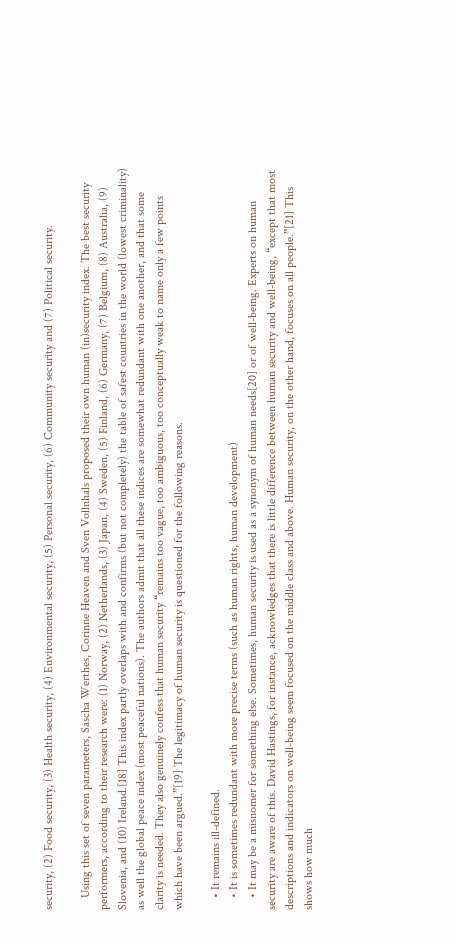security, (2) Food security, (3) Health security, (4) Environmental security, (5) Personal security, (6) Community security and (7) Political security.

    Using this set of seven parameters, Sascha Werthes, Corinne Heaven and Sven Vollnhals proposed their own human (in)security index. The best security performers, according to their research were: (1) Norway, (2) Netherlands, (3) Japan, (4) Sweden, (5) Finland, (6) Germany, (7) Belgium, (8) Australia, (9) Slovenia, and (10) Ireland.[18] This index partly overlaps with and confirms (but not completely) the table of safest countries in the world (lowest criminality) as well the global peace index (most peaceful nations). The authors admit that all these indices are somewhat redundant with one another, and that some clarity is needed. They also genuinely confess that human security “remains too vague, too ambiguous, too conceptually weak to name only a few points which have been argued.”[19] The legitimacy of human security is questioned for the following reasons.

    • It remains ill-defined.
    • It is sometimes redundant with more precise terms (such as human rights, human development)
    • It may be a misnomer for something else. Sometimes, human security is used as a synonym of human needs[20] or of well-being. Experts on human security are aware of this. David Hastings, for instance, acknowledges that there is little difference between human security and well-being, “except that most descriptions and indicators on well-being seem focused on the middle class and above. Human security, on the other hand, focuses on all people.”[21] This shows how much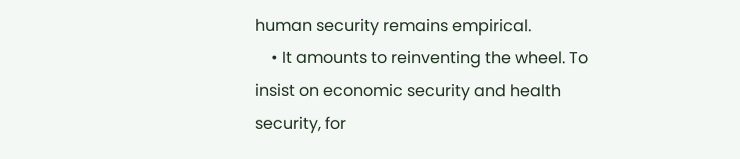human security remains empirical.
    • It amounts to reinventing the wheel. To insist on economic security and health security, for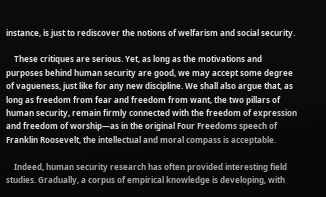instance, is just to rediscover the notions of welfarism and social security.

    These critiques are serious. Yet, as long as the motivations and purposes behind human security are good, we may accept some degree of vagueness, just like for any new discipline. We shall also argue that, as long as freedom from fear and freedom from want, the two pillars of human security, remain firmly connected with the freedom of expression and freedom of worship—as in the original Four Freedoms speech of Franklin Roosevelt, the intellectual and moral compass is acceptable.

    Indeed, human security research has often provided interesting field studies. Gradually, a corpus of empirical knowledge is developing, with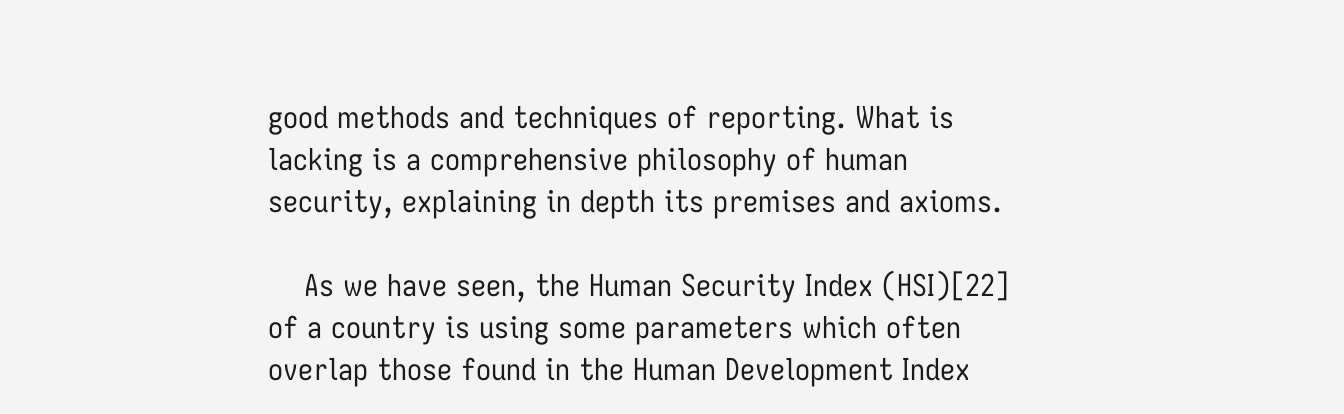good methods and techniques of reporting. What is lacking is a comprehensive philosophy of human security, explaining in depth its premises and axioms.

    As we have seen, the Human Security Index (HSI)[22] of a country is using some parameters which often overlap those found in the Human Development Index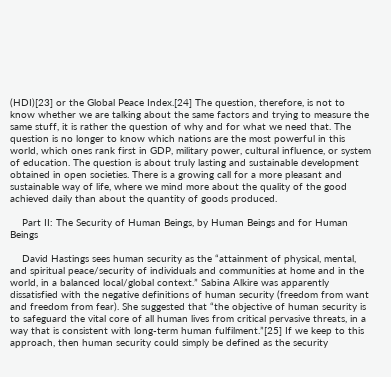(HDI)[23] or the Global Peace Index.[24] The question, therefore, is not to know whether we are talking about the same factors and trying to measure the same stuff, it is rather the question of why and for what we need that. The question is no longer to know which nations are the most powerful in this world, which ones rank first in GDP, military power, cultural influence, or system of education. The question is about truly lasting and sustainable development obtained in open societies. There is a growing call for a more pleasant and sustainable way of life, where we mind more about the quality of the good achieved daily than about the quantity of goods produced.

    Part II: The Security of Human Beings, by Human Beings and for Human Beings

    David Hastings sees human security as the “attainment of physical, mental, and spiritual peace/security of individuals and communities at home and in the world, in a balanced local/global context.” Sabina Alkire was apparently dissatisfied with the negative definitions of human security (freedom from want and freedom from fear). She suggested that “the objective of human security is to safeguard the vital core of all human lives from critical pervasive threats, in a way that is consistent with long-term human fulfilment.”[25] If we keep to this approach, then human security could simply be defined as the security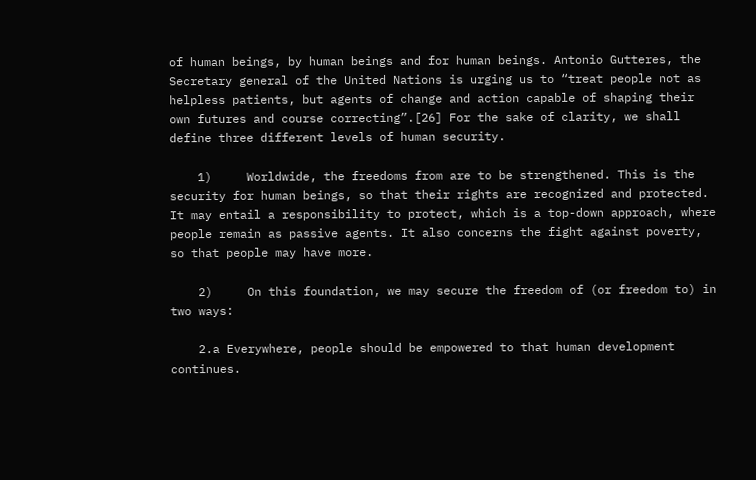of human beings, by human beings and for human beings. Antonio Gutteres, the Secretary general of the United Nations is urging us to “treat people not as helpless patients, but agents of change and action capable of shaping their own futures and course correcting”.[26] For the sake of clarity, we shall define three different levels of human security.

    1)     Worldwide, the freedoms from are to be strengthened. This is the security for human beings, so that their rights are recognized and protected. It may entail a responsibility to protect, which is a top-down approach, where people remain as passive agents. It also concerns the fight against poverty, so that people may have more.

    2)     On this foundation, we may secure the freedom of (or freedom to) in two ways:

    2.a Everywhere, people should be empowered to that human development continues.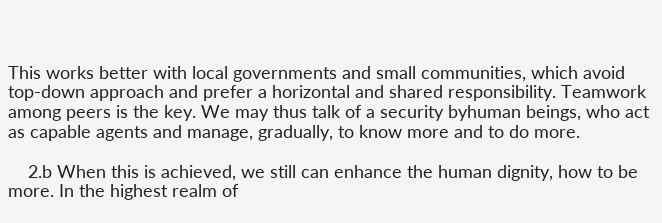This works better with local governments and small communities, which avoid top-down approach and prefer a horizontal and shared responsibility. Teamwork among peers is the key. We may thus talk of a security byhuman beings, who act as capable agents and manage, gradually, to know more and to do more.

    2.b When this is achieved, we still can enhance the human dignity, how to be more. In the highest realm of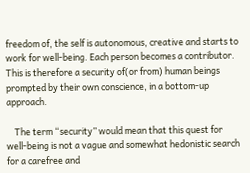freedom of, the self is autonomous, creative and starts to work for well-being. Each person becomes a contributor. This is therefore a security of(or from) human beings prompted by their own conscience, in a bottom-up approach.

    The term “security” would mean that this quest for well-being is not a vague and somewhat hedonistic search for a carefree and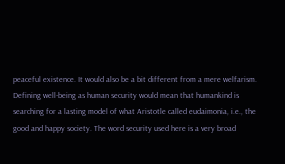peaceful existence. It would also be a bit different from a mere welfarism. Defining well-being as human security would mean that humankind is searching for a lasting model of what Aristotle called eudaimonia, i.e., the good and happy society. The word security used here is a very broad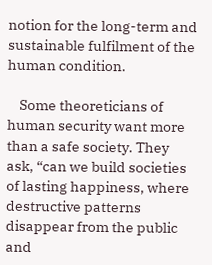notion for the long-term and sustainable fulfilment of the human condition.

    Some theoreticians of human security want more than a safe society. They ask, “can we build societies of lasting happiness, where destructive patterns disappear from the public and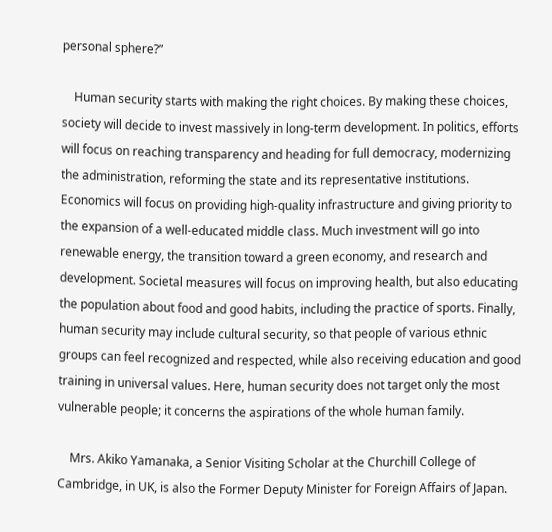personal sphere?”

    Human security starts with making the right choices. By making these choices, society will decide to invest massively in long-term development. In politics, efforts will focus on reaching transparency and heading for full democracy, modernizing the administration, reforming the state and its representative institutions. Economics will focus on providing high-quality infrastructure and giving priority to the expansion of a well-educated middle class. Much investment will go into renewable energy, the transition toward a green economy, and research and development. Societal measures will focus on improving health, but also educating the population about food and good habits, including the practice of sports. Finally, human security may include cultural security, so that people of various ethnic groups can feel recognized and respected, while also receiving education and good training in universal values. Here, human security does not target only the most vulnerable people; it concerns the aspirations of the whole human family.

    Mrs. Akiko Yamanaka, a Senior Visiting Scholar at the Churchill College of Cambridge, in UK, is also the Former Deputy Minister for Foreign Affairs of Japan.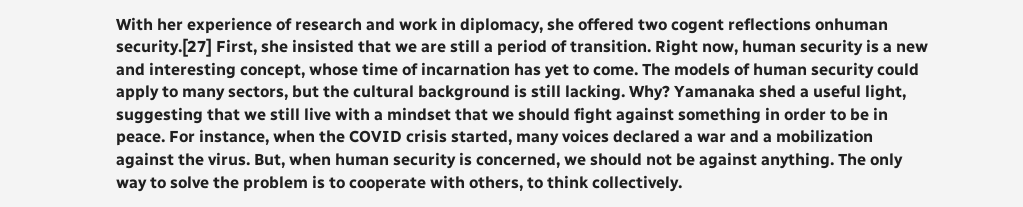With her experience of research and work in diplomacy, she offered two cogent reflections onhuman security.[27] First, she insisted that we are still a period of transition. Right now, human security is a new and interesting concept, whose time of incarnation has yet to come. The models of human security could apply to many sectors, but the cultural background is still lacking. Why? Yamanaka shed a useful light, suggesting that we still live with a mindset that we should fight against something in order to be in peace. For instance, when the COVID crisis started, many voices declared a war and a mobilization against the virus. But, when human security is concerned, we should not be against anything. The only way to solve the problem is to cooperate with others, to think collectively.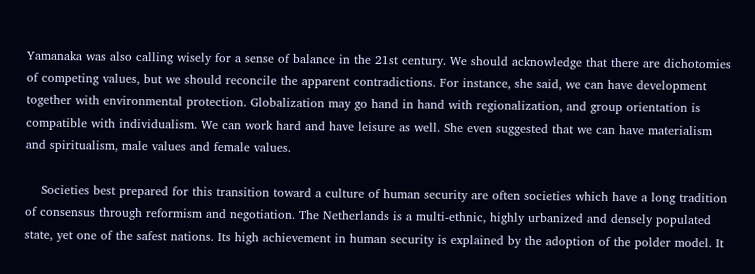Yamanaka was also calling wisely for a sense of balance in the 21st century. We should acknowledge that there are dichotomies of competing values, but we should reconcile the apparent contradictions. For instance, she said, we can have development together with environmental protection. Globalization may go hand in hand with regionalization, and group orientation is compatible with individualism. We can work hard and have leisure as well. She even suggested that we can have materialism and spiritualism, male values and female values.

    Societies best prepared for this transition toward a culture of human security are often societies which have a long tradition of consensus through reformism and negotiation. The Netherlands is a multi-ethnic, highly urbanized and densely populated state, yet one of the safest nations. Its high achievement in human security is explained by the adoption of the polder model. It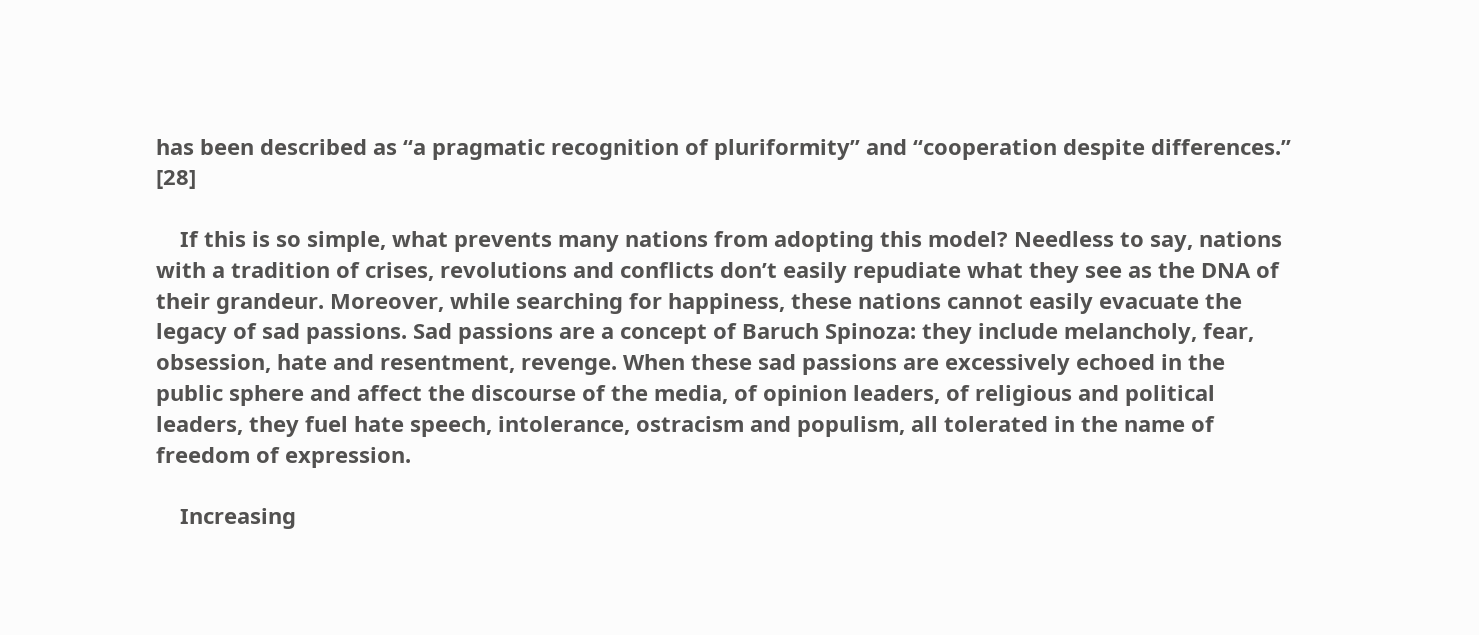has been described as “a pragmatic recognition of pluriformity” and “cooperation despite differences.” [28]

    If this is so simple, what prevents many nations from adopting this model? Needless to say, nations with a tradition of crises, revolutions and conflicts don’t easily repudiate what they see as the DNA of their grandeur. Moreover, while searching for happiness, these nations cannot easily evacuate the legacy of sad passions. Sad passions are a concept of Baruch Spinoza: they include melancholy, fear, obsession, hate and resentment, revenge. When these sad passions are excessively echoed in the public sphere and affect the discourse of the media, of opinion leaders, of religious and political leaders, they fuel hate speech, intolerance, ostracism and populism, all tolerated in the name of freedom of expression.

    Increasing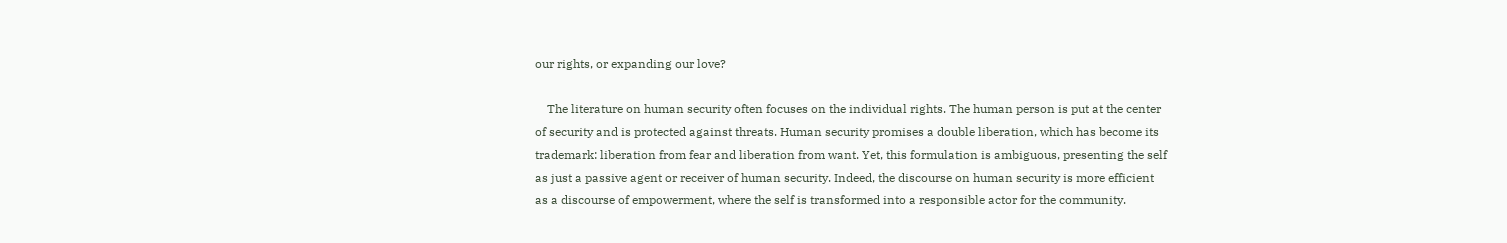our rights, or expanding our love?

    The literature on human security often focuses on the individual rights. The human person is put at the center of security and is protected against threats. Human security promises a double liberation, which has become its trademark: liberation from fear and liberation from want. Yet, this formulation is ambiguous, presenting the self as just a passive agent or receiver of human security. Indeed, the discourse on human security is more efficient as a discourse of empowerment, where the self is transformed into a responsible actor for the community.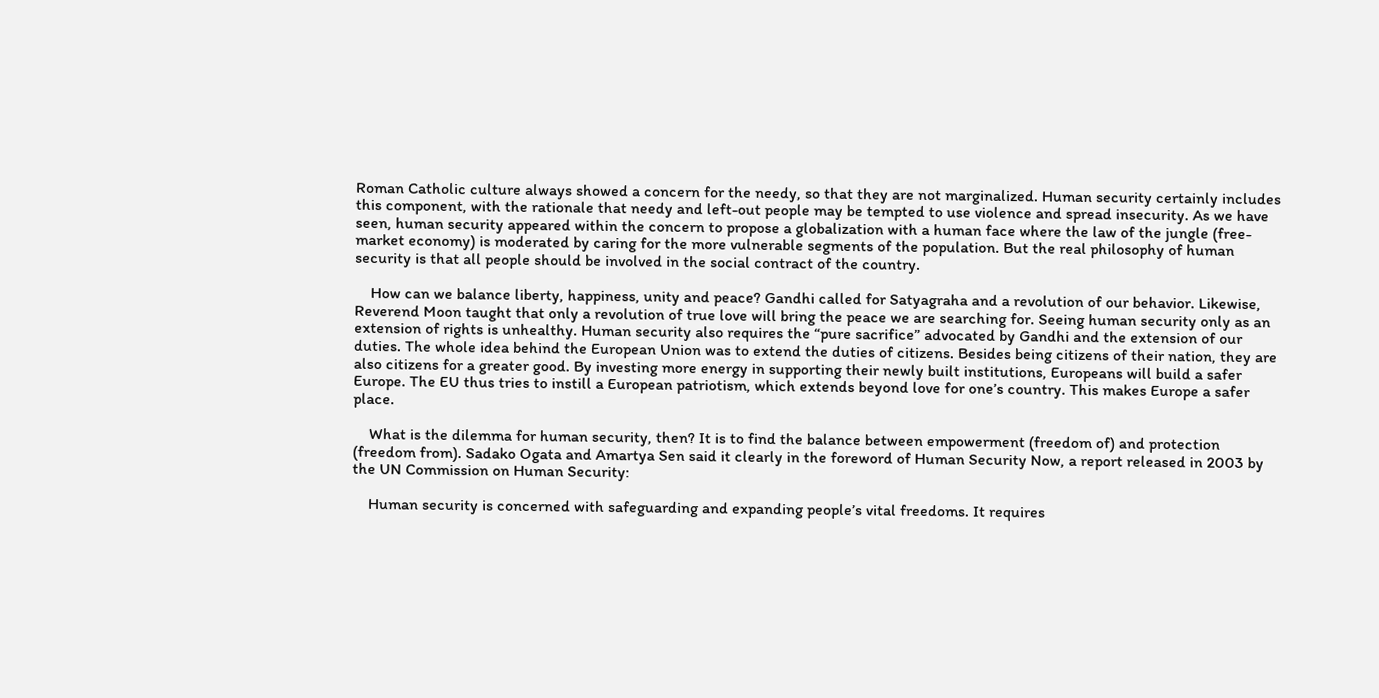Roman Catholic culture always showed a concern for the needy, so that they are not marginalized. Human security certainly includes this component, with the rationale that needy and left-out people may be tempted to use violence and spread insecurity. As we have seen, human security appeared within the concern to propose a globalization with a human face where the law of the jungle (free-market economy) is moderated by caring for the more vulnerable segments of the population. But the real philosophy of human security is that all people should be involved in the social contract of the country.

    How can we balance liberty, happiness, unity and peace? Gandhi called for Satyagraha and a revolution of our behavior. Likewise, Reverend Moon taught that only a revolution of true love will bring the peace we are searching for. Seeing human security only as an extension of rights is unhealthy. Human security also requires the “pure sacrifice” advocated by Gandhi and the extension of our duties. The whole idea behind the European Union was to extend the duties of citizens. Besides being citizens of their nation, they are also citizens for a greater good. By investing more energy in supporting their newly built institutions, Europeans will build a safer Europe. The EU thus tries to instill a European patriotism, which extends beyond love for one’s country. This makes Europe a safer place.

    What is the dilemma for human security, then? It is to find the balance between empowerment (freedom of) and protection (freedom from). Sadako Ogata and Amartya Sen said it clearly in the foreword of Human Security Now, a report released in 2003 by the UN Commission on Human Security:

    Human security is concerned with safeguarding and expanding people’s vital freedoms. It requires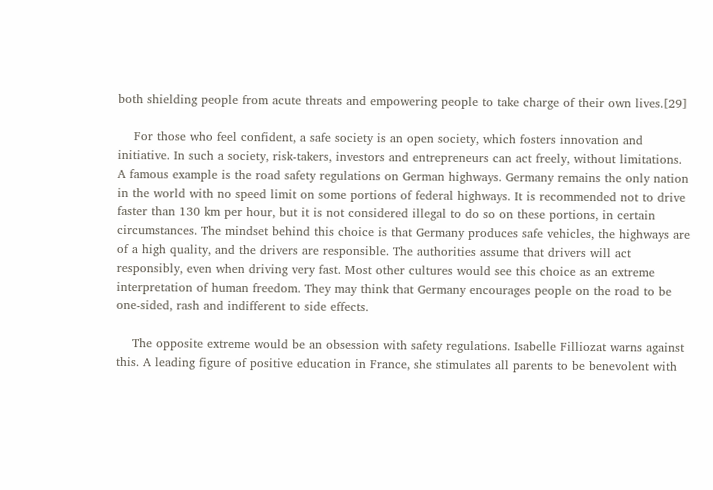both shielding people from acute threats and empowering people to take charge of their own lives.[29]

    For those who feel confident, a safe society is an open society, which fosters innovation and initiative. In such a society, risk-takers, investors and entrepreneurs can act freely, without limitations. A famous example is the road safety regulations on German highways. Germany remains the only nation in the world with no speed limit on some portions of federal highways. It is recommended not to drive faster than 130 km per hour, but it is not considered illegal to do so on these portions, in certain circumstances. The mindset behind this choice is that Germany produces safe vehicles, the highways are of a high quality, and the drivers are responsible. The authorities assume that drivers will act responsibly, even when driving very fast. Most other cultures would see this choice as an extreme interpretation of human freedom. They may think that Germany encourages people on the road to be one-sided, rash and indifferent to side effects.

    The opposite extreme would be an obsession with safety regulations. Isabelle Filliozat warns against this. A leading figure of positive education in France, she stimulates all parents to be benevolent with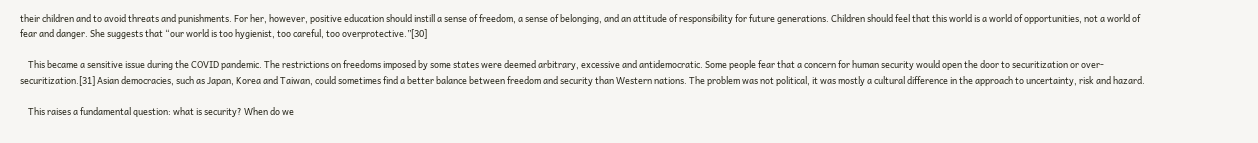their children and to avoid threats and punishments. For her, however, positive education should instill a sense of freedom, a sense of belonging, and an attitude of responsibility for future generations. Children should feel that this world is a world of opportunities, not a world of fear and danger. She suggests that “our world is too hygienist, too careful, too overprotective.”[30]

    This became a sensitive issue during the COVID pandemic. The restrictions on freedoms imposed by some states were deemed arbitrary, excessive and antidemocratic. Some people fear that a concern for human security would open the door to securitization or over-securitization.[31] Asian democracies, such as Japan, Korea and Taiwan, could sometimes find a better balance between freedom and security than Western nations. The problem was not political, it was mostly a cultural difference in the approach to uncertainty, risk and hazard.

    This raises a fundamental question: what is security? When do we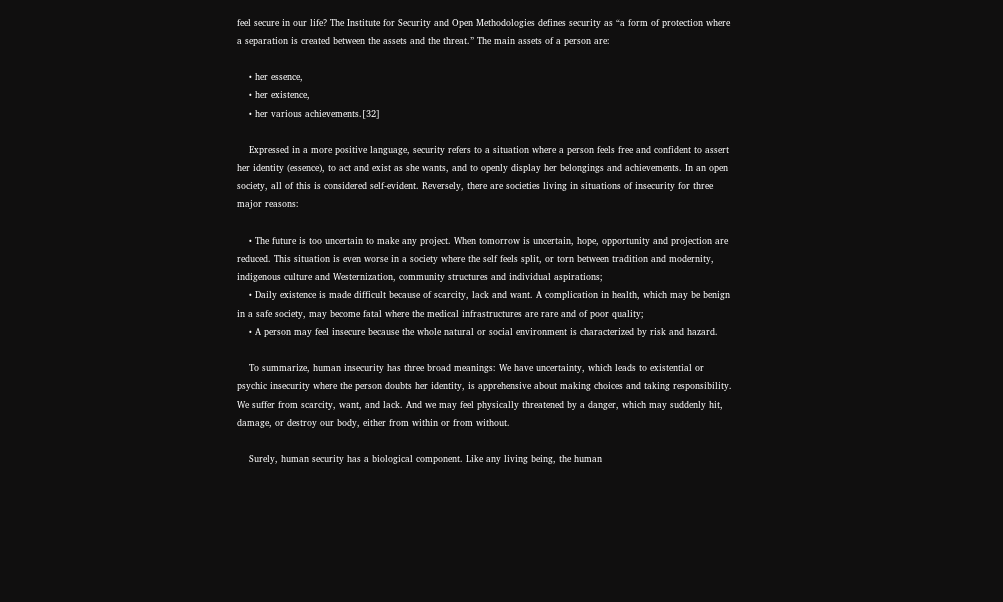feel secure in our life? The Institute for Security and Open Methodologies defines security as “a form of protection where a separation is created between the assets and the threat.” The main assets of a person are:

    • her essence,
    • her existence,
    • her various achievements.[32]

    Expressed in a more positive language, security refers to a situation where a person feels free and confident to assert her identity (essence), to act and exist as she wants, and to openly display her belongings and achievements. In an open society, all of this is considered self-evident. Reversely, there are societies living in situations of insecurity for three major reasons:

    • The future is too uncertain to make any project. When tomorrow is uncertain, hope, opportunity and projection are reduced. This situation is even worse in a society where the self feels split, or torn between tradition and modernity, indigenous culture and Westernization, community structures and individual aspirations;
    • Daily existence is made difficult because of scarcity, lack and want. A complication in health, which may be benign in a safe society, may become fatal where the medical infrastructures are rare and of poor quality;
    • A person may feel insecure because the whole natural or social environment is characterized by risk and hazard.

    To summarize, human insecurity has three broad meanings: We have uncertainty, which leads to existential or psychic insecurity where the person doubts her identity, is apprehensive about making choices and taking responsibility. We suffer from scarcity, want, and lack. And we may feel physically threatened by a danger, which may suddenly hit, damage, or destroy our body, either from within or from without.

    Surely, human security has a biological component. Like any living being, the human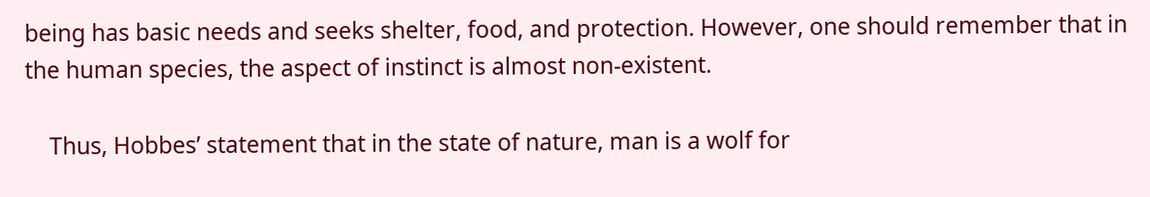being has basic needs and seeks shelter, food, and protection. However, one should remember that in the human species, the aspect of instinct is almost non-existent.

    Thus, Hobbes’ statement that in the state of nature, man is a wolf for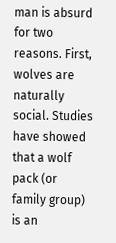man is absurd for two reasons. First, wolves are naturally social. Studies have showed that a wolf pack (or family group) is an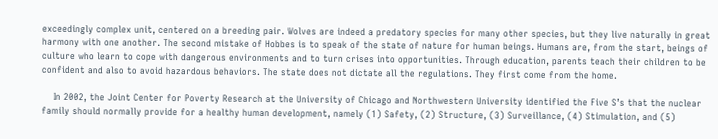exceedingly complex unit, centered on a breeding pair. Wolves are indeed a predatory species for many other species, but they live naturally in great harmony with one another. The second mistake of Hobbes is to speak of the state of nature for human beings. Humans are, from the start, beings of culture who learn to cope with dangerous environments and to turn crises into opportunities. Through education, parents teach their children to be confident and also to avoid hazardous behaviors. The state does not dictate all the regulations. They first come from the home.

    In 2002, the Joint Center for Poverty Research at the University of Chicago and Northwestern University identified the Five S’s that the nuclear family should normally provide for a healthy human development, namely (1) Safety, (2) Structure, (3) Surveillance, (4) Stimulation, and (5)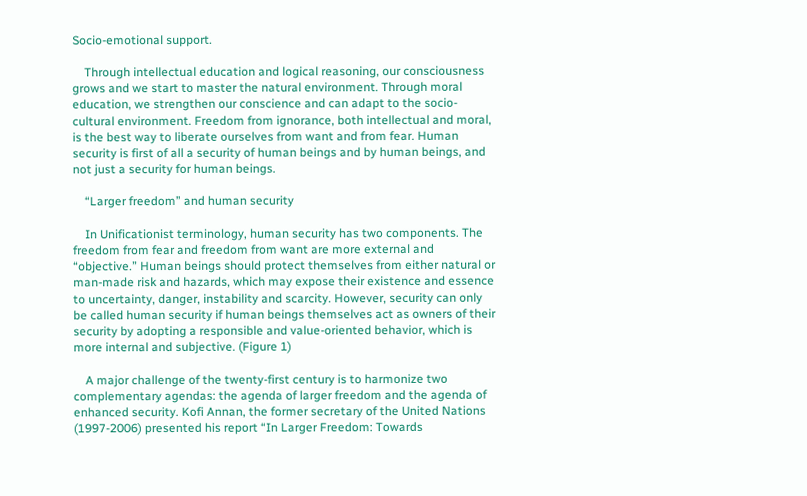Socio-emotional support.

    Through intellectual education and logical reasoning, our consciousness grows and we start to master the natural environment. Through moral education, we strengthen our conscience and can adapt to the socio-cultural environment. Freedom from ignorance, both intellectual and moral, is the best way to liberate ourselves from want and from fear. Human security is first of all a security of human beings and by human beings, and not just a security for human beings.

    “Larger freedom” and human security

    In Unificationist terminology, human security has two components. The freedom from fear and freedom from want are more external and “objective.” Human beings should protect themselves from either natural or man-made risk and hazards, which may expose their existence and essence to uncertainty, danger, instability and scarcity. However, security can only be called human security if human beings themselves act as owners of their security by adopting a responsible and value-oriented behavior, which is more internal and subjective. (Figure 1)

    A major challenge of the twenty-first century is to harmonize two complementary agendas: the agenda of larger freedom and the agenda of enhanced security. Kofi Annan, the former secretary of the United Nations (1997-2006) presented his report “In Larger Freedom: Towards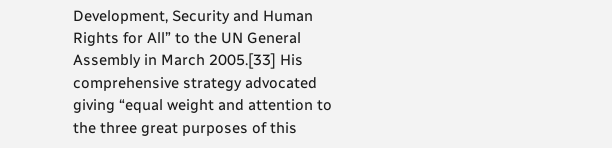Development, Security and Human Rights for All” to the UN General Assembly in March 2005.[33] His comprehensive strategy advocated giving “equal weight and attention to the three great purposes of this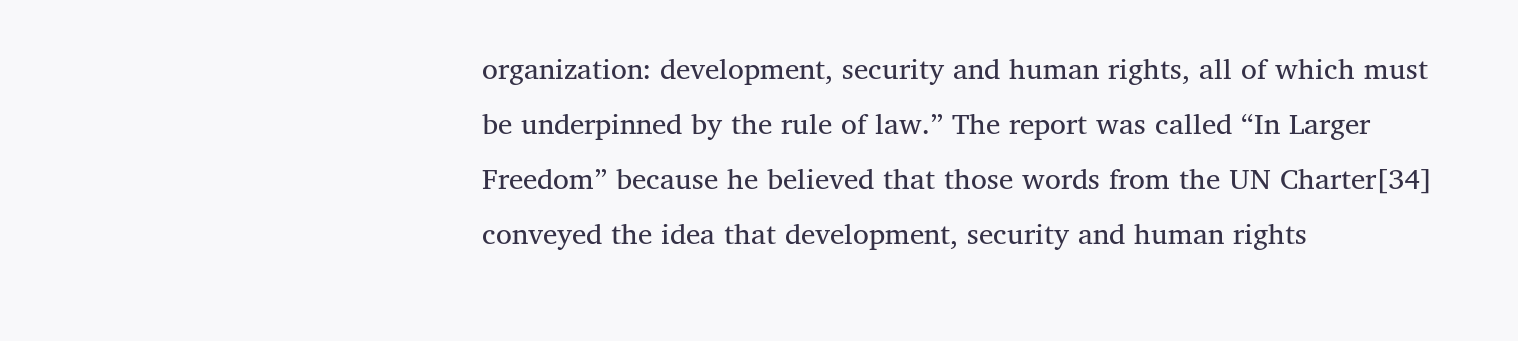organization: development, security and human rights, all of which must be underpinned by the rule of law.” The report was called “In Larger Freedom” because he believed that those words from the UN Charter[34] conveyed the idea that development, security and human rights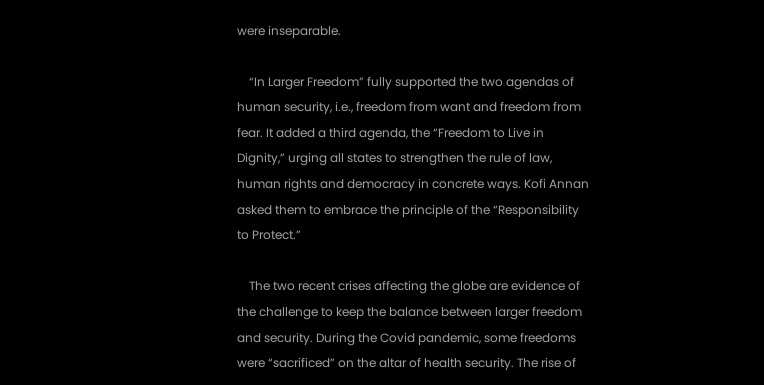were inseparable.

    “In Larger Freedom” fully supported the two agendas of human security, i.e., freedom from want and freedom from fear. It added a third agenda, the “Freedom to Live in Dignity,” urging all states to strengthen the rule of law, human rights and democracy in concrete ways. Kofi Annan asked them to embrace the principle of the “Responsibility to Protect.”

    The two recent crises affecting the globe are evidence of the challenge to keep the balance between larger freedom and security. During the Covid pandemic, some freedoms were “sacrificed” on the altar of health security. The rise of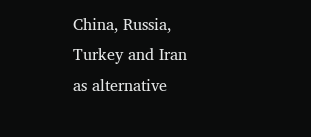China, Russia, Turkey and Iran as alternative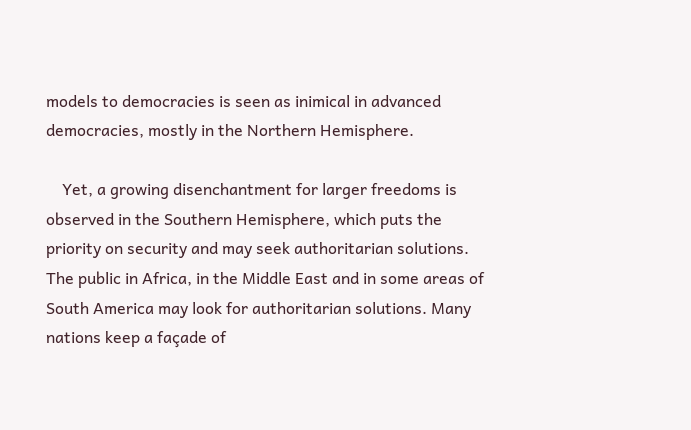models to democracies is seen as inimical in advanced democracies, mostly in the Northern Hemisphere.

    Yet, a growing disenchantment for larger freedoms is observed in the Southern Hemisphere, which puts the priority on security and may seek authoritarian solutions. The public in Africa, in the Middle East and in some areas of South America may look for authoritarian solutions. Many nations keep a façade of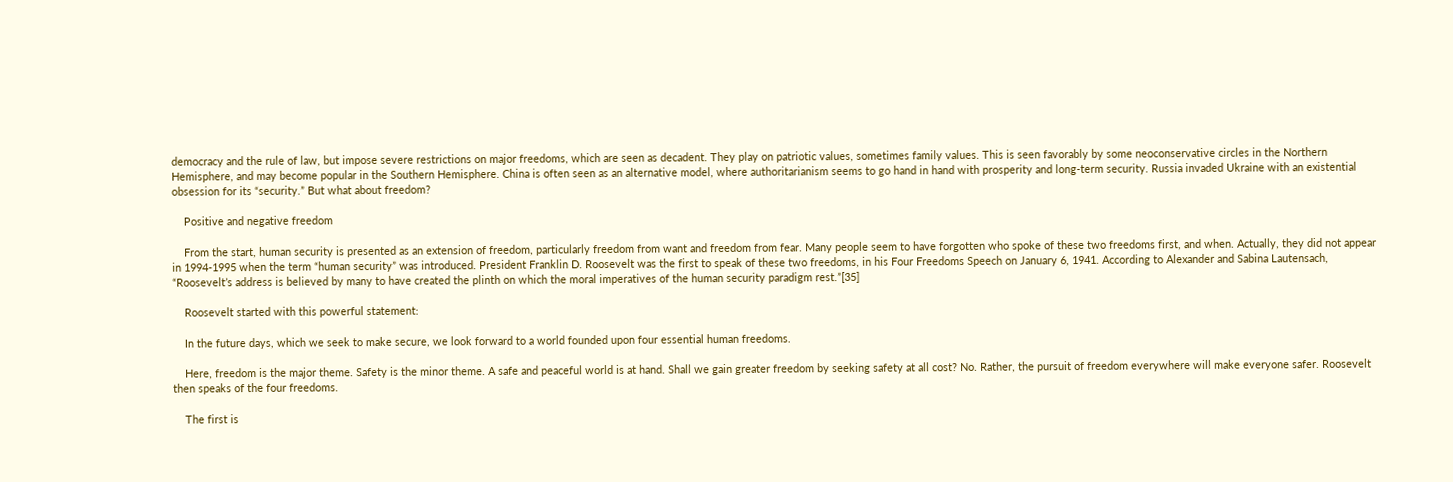democracy and the rule of law, but impose severe restrictions on major freedoms, which are seen as decadent. They play on patriotic values, sometimes family values. This is seen favorably by some neoconservative circles in the Northern Hemisphere, and may become popular in the Southern Hemisphere. China is often seen as an alternative model, where authoritarianism seems to go hand in hand with prosperity and long-term security. Russia invaded Ukraine with an existential obsession for its “security.” But what about freedom?

    Positive and negative freedom

    From the start, human security is presented as an extension of freedom, particularly freedom from want and freedom from fear. Many people seem to have forgotten who spoke of these two freedoms first, and when. Actually, they did not appear in 1994-1995 when the term “human security” was introduced. President Franklin D. Roosevelt was the first to speak of these two freedoms, in his Four Freedoms Speech on January 6, 1941. According to Alexander and Sabina Lautensach, “Roosevelt’s address is believed by many to have created the plinth on which the moral imperatives of the human security paradigm rest.”[35]

    Roosevelt started with this powerful statement:

    In the future days, which we seek to make secure, we look forward to a world founded upon four essential human freedoms.

    Here, freedom is the major theme. Safety is the minor theme. A safe and peaceful world is at hand. Shall we gain greater freedom by seeking safety at all cost? No. Rather, the pursuit of freedom everywhere will make everyone safer. Roosevelt then speaks of the four freedoms.

    The first is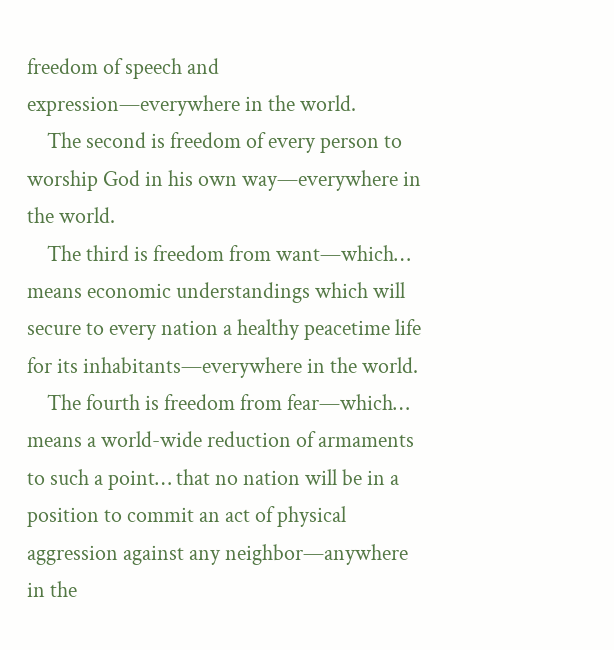freedom of speech and expression—everywhere in the world.
    The second is freedom of every person to worship God in his own way—everywhere in the world.
    The third is freedom from want—which… means economic understandings which will secure to every nation a healthy peacetime life for its inhabitants—everywhere in the world.
    The fourth is freedom from fear—which… means a world-wide reduction of armaments to such a point… that no nation will be in a position to commit an act of physical aggression against any neighbor—anywhere in the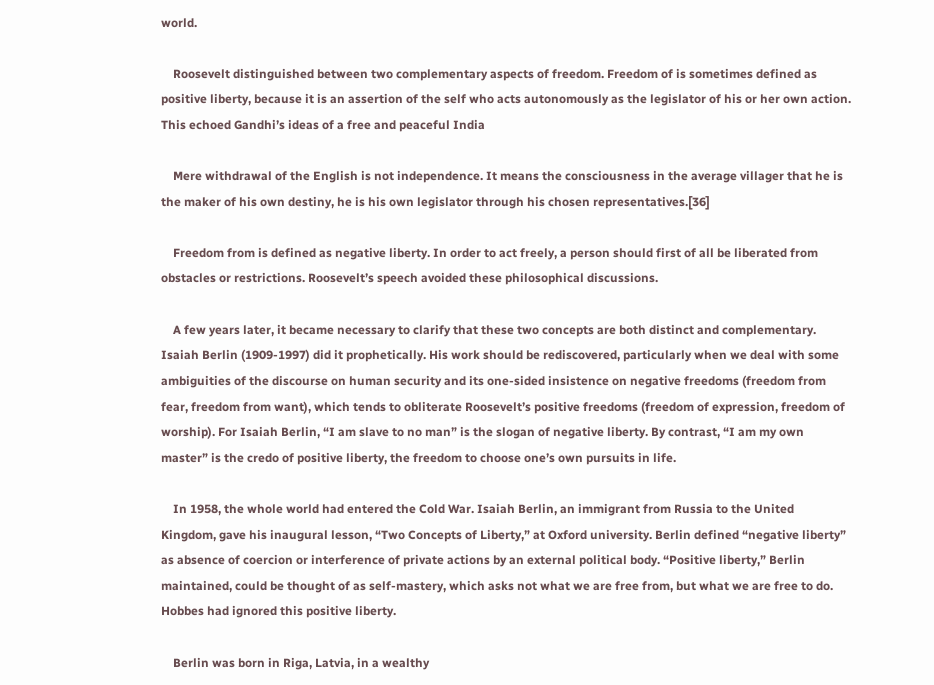world.

    Roosevelt distinguished between two complementary aspects of freedom. Freedom of is sometimes defined as positive liberty, because it is an assertion of the self who acts autonomously as the legislator of his or her own action. This echoed Gandhi’s ideas of a free and peaceful India

    Mere withdrawal of the English is not independence. It means the consciousness in the average villager that he is the maker of his own destiny, he is his own legislator through his chosen representatives.[36]

    Freedom from is defined as negative liberty. In order to act freely, a person should first of all be liberated from obstacles or restrictions. Roosevelt’s speech avoided these philosophical discussions.

    A few years later, it became necessary to clarify that these two concepts are both distinct and complementary. Isaiah Berlin (1909-1997) did it prophetically. His work should be rediscovered, particularly when we deal with some ambiguities of the discourse on human security and its one-sided insistence on negative freedoms (freedom from fear, freedom from want), which tends to obliterate Roosevelt’s positive freedoms (freedom of expression, freedom of worship). For Isaiah Berlin, “I am slave to no man” is the slogan of negative liberty. By contrast, “I am my own master” is the credo of positive liberty, the freedom to choose one’s own pursuits in life.

    In 1958, the whole world had entered the Cold War. Isaiah Berlin, an immigrant from Russia to the United Kingdom, gave his inaugural lesson, “Two Concepts of Liberty,” at Oxford university. Berlin defined “negative liberty” as absence of coercion or interference of private actions by an external political body. “Positive liberty,” Berlin maintained, could be thought of as self-mastery, which asks not what we are free from, but what we are free to do. Hobbes had ignored this positive liberty.

    Berlin was born in Riga, Latvia, in a wealthy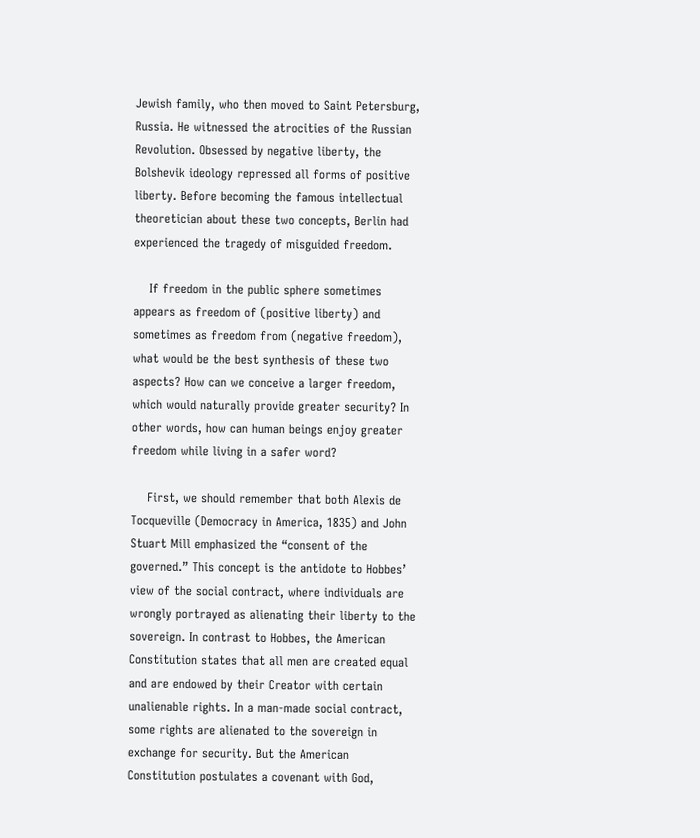Jewish family, who then moved to Saint Petersburg, Russia. He witnessed the atrocities of the Russian Revolution. Obsessed by negative liberty, the Bolshevik ideology repressed all forms of positive liberty. Before becoming the famous intellectual theoretician about these two concepts, Berlin had experienced the tragedy of misguided freedom.

    If freedom in the public sphere sometimes appears as freedom of (positive liberty) and sometimes as freedom from (negative freedom), what would be the best synthesis of these two aspects? How can we conceive a larger freedom, which would naturally provide greater security? In other words, how can human beings enjoy greater freedom while living in a safer word?

    First, we should remember that both Alexis de Tocqueville (Democracy in America, 1835) and John Stuart Mill emphasized the “consent of the governed.” This concept is the antidote to Hobbes’ view of the social contract, where individuals are wrongly portrayed as alienating their liberty to the sovereign. In contrast to Hobbes, the American Constitution states that all men are created equal and are endowed by their Creator with certain unalienable rights. In a man-made social contract, some rights are alienated to the sovereign in exchange for security. But the American Constitution postulates a covenant with God,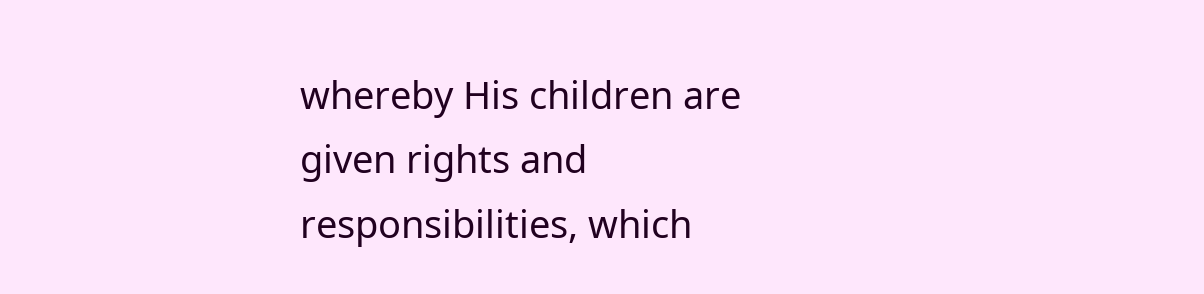whereby His children are given rights and responsibilities, which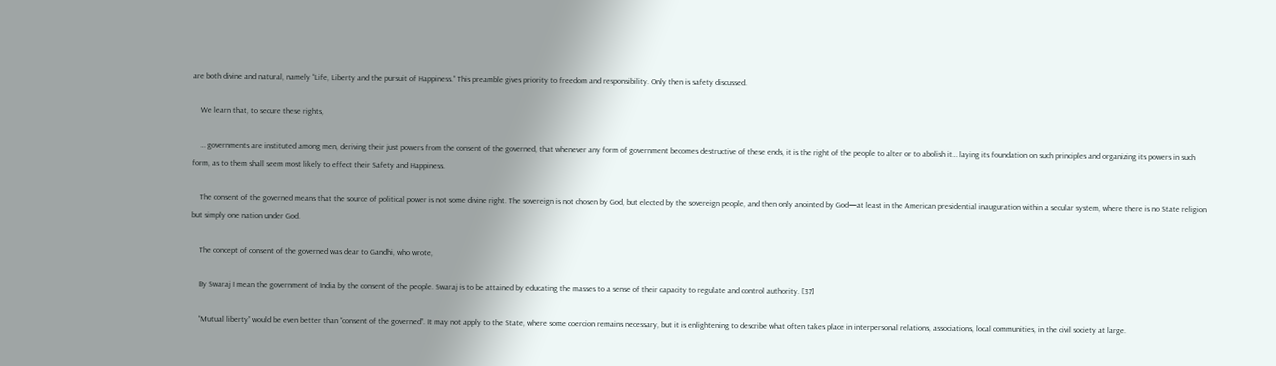are both divine and natural, namely “Life, Liberty and the pursuit of Happiness.” This preamble gives priority to freedom and responsibility. Only then is safety discussed.

    We learn that, to secure these rights,

    … governments are instituted among men, deriving their just powers from the consent of the governed, that whenever any form of government becomes destructive of these ends, it is the right of the people to alter or to abolish it… laying its foundation on such principles and organizing its powers in such form, as to them shall seem most likely to effect their Safety and Happiness.

    The consent of the governed means that the source of political power is not some divine right. The sovereign is not chosen by God, but elected by the sovereign people, and then only anointed by God—at least in the American presidential inauguration within a secular system, where there is no State religion but simply one nation under God.

    The concept of consent of the governed was dear to Gandhi, who wrote,

    By Swaraj I mean the government of India by the consent of the people. Swaraj is to be attained by educating the masses to a sense of their capacity to regulate and control authority. [37]

    “Mutual liberty” would be even better than “consent of the governed”. It may not apply to the State, where some coercion remains necessary, but it is enlightening to describe what often takes place in interpersonal relations, associations, local communities, in the civil society at large.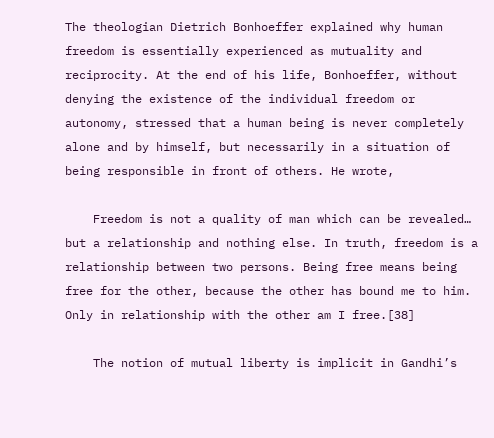The theologian Dietrich Bonhoeffer explained why human freedom is essentially experienced as mutuality and reciprocity. At the end of his life, Bonhoeffer, without denying the existence of the individual freedom or autonomy, stressed that a human being is never completely alone and by himself, but necessarily in a situation of being responsible in front of others. He wrote,

    Freedom is not a quality of man which can be revealed… but a relationship and nothing else. In truth, freedom is a relationship between two persons. Being free means being free for the other, because the other has bound me to him. Only in relationship with the other am I free.[38]

    The notion of mutual liberty is implicit in Gandhi’s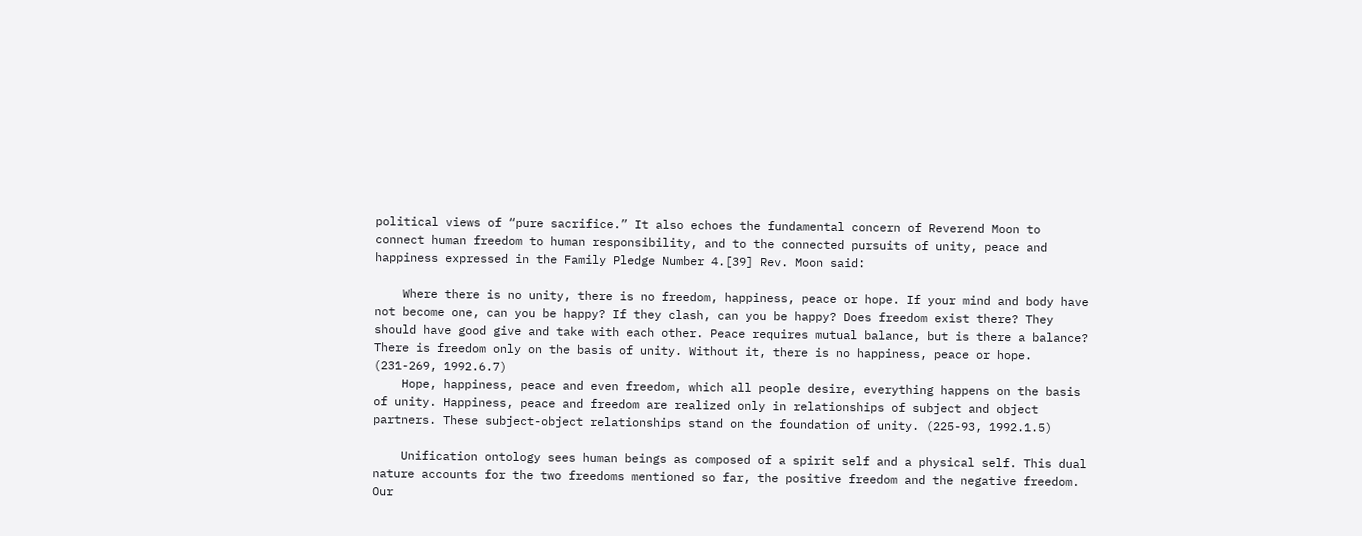political views of “pure sacrifice.” It also echoes the fundamental concern of Reverend Moon to connect human freedom to human responsibility, and to the connected pursuits of unity, peace and happiness expressed in the Family Pledge Number 4.[39] Rev. Moon said:

    Where there is no unity, there is no freedom, happiness, peace or hope. If your mind and body have not become one, can you be happy? If they clash, can you be happy? Does freedom exist there? They should have good give and take with each other. Peace requires mutual balance, but is there a balance? There is freedom only on the basis of unity. Without it, there is no happiness, peace or hope. (231-269, 1992.6.7)
    Hope, happiness, peace and even freedom, which all people desire, everything happens on the basis of unity. Happiness, peace and freedom are realized only in relationships of subject and object partners. These subject-object relationships stand on the foundation of unity. (225-93, 1992.1.5)

    Unification ontology sees human beings as composed of a spirit self and a physical self. This dual nature accounts for the two freedoms mentioned so far, the positive freedom and the negative freedom. Our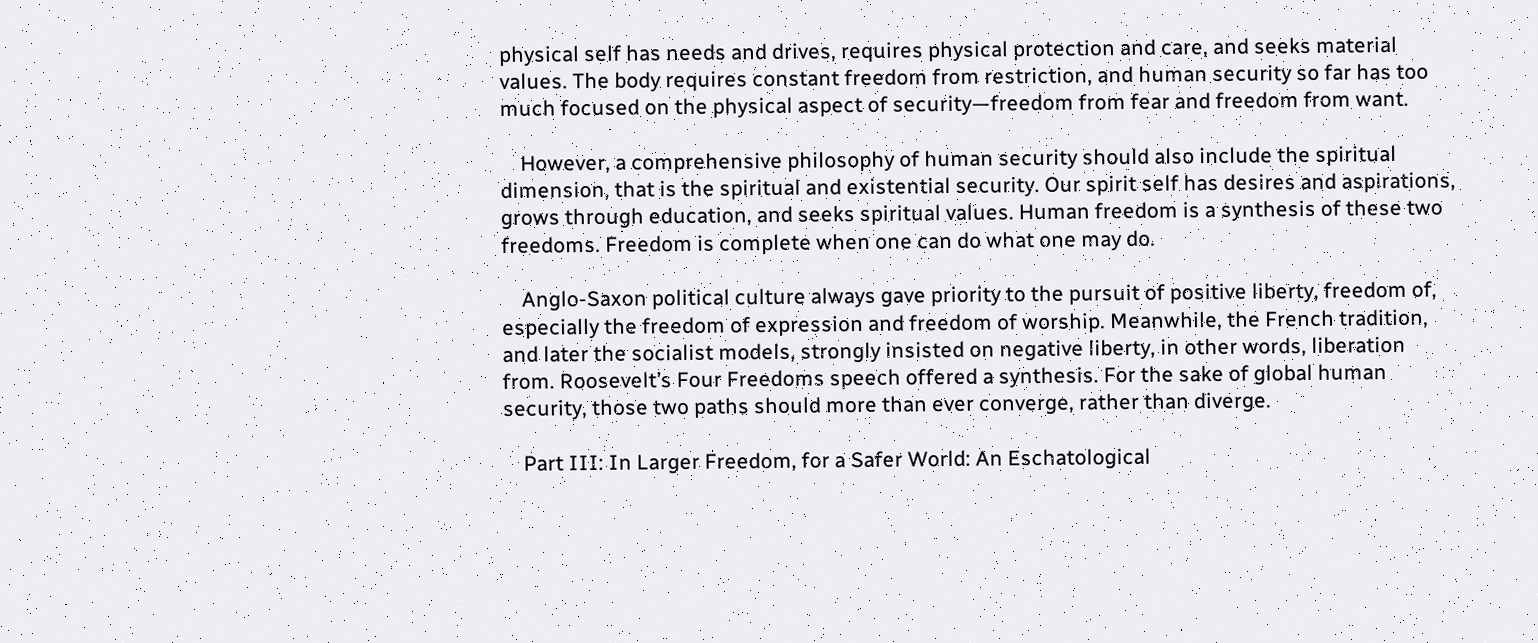physical self has needs and drives, requires physical protection and care, and seeks material values. The body requires constant freedom from restriction, and human security so far has too much focused on the physical aspect of security—freedom from fear and freedom from want.

    However, a comprehensive philosophy of human security should also include the spiritual dimension, that is the spiritual and existential security. Our spirit self has desires and aspirations, grows through education, and seeks spiritual values. Human freedom is a synthesis of these two freedoms. Freedom is complete when one can do what one may do.

    Anglo-Saxon political culture always gave priority to the pursuit of positive liberty, freedom of, especially the freedom of expression and freedom of worship. Meanwhile, the French tradition, and later the socialist models, strongly insisted on negative liberty, in other words, liberation from. Roosevelt’s Four Freedoms speech offered a synthesis. For the sake of global human security, those two paths should more than ever converge, rather than diverge.

    Part III: In Larger Freedom, for a Safer World: An Eschatological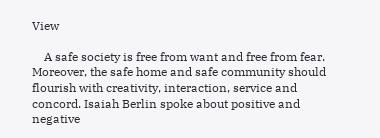View

    A safe society is free from want and free from fear. Moreover, the safe home and safe community should flourish with creativity, interaction, service and concord. Isaiah Berlin spoke about positive and negative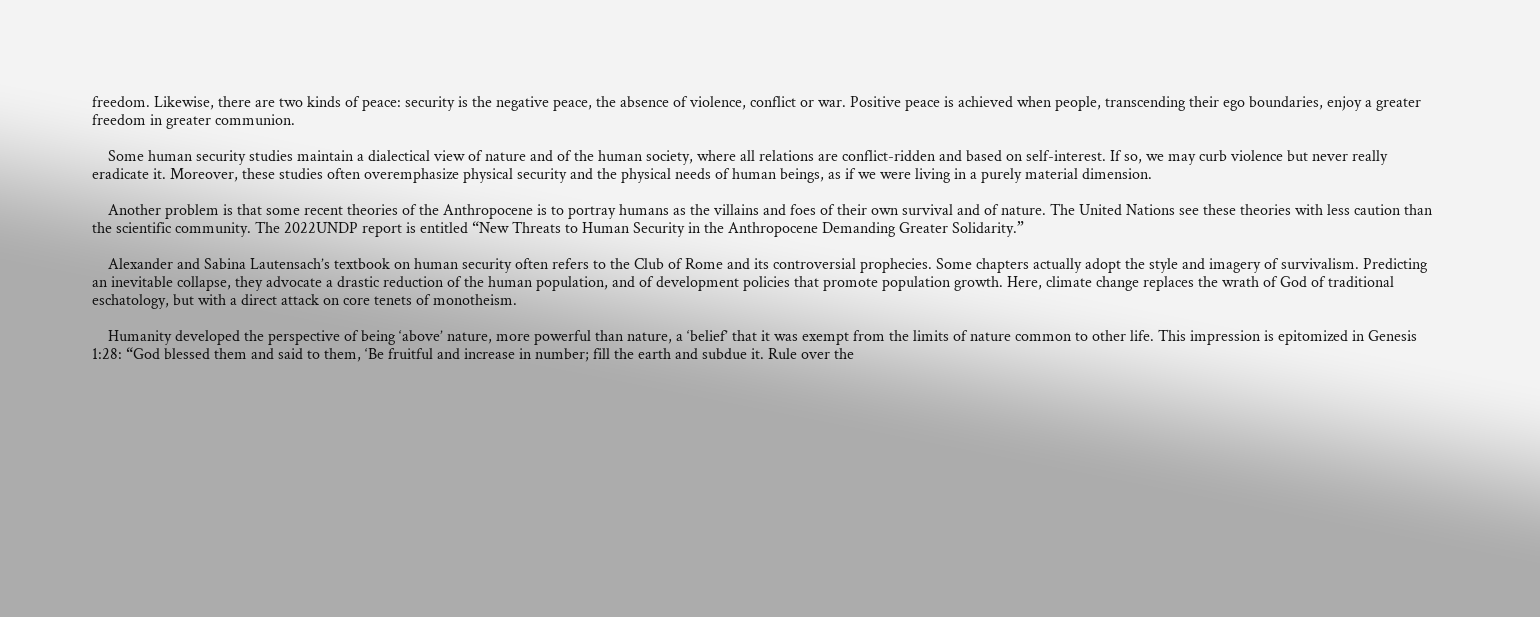freedom. Likewise, there are two kinds of peace: security is the negative peace, the absence of violence, conflict or war. Positive peace is achieved when people, transcending their ego boundaries, enjoy a greater freedom in greater communion.

    Some human security studies maintain a dialectical view of nature and of the human society, where all relations are conflict-ridden and based on self-interest. If so, we may curb violence but never really eradicate it. Moreover, these studies often overemphasize physical security and the physical needs of human beings, as if we were living in a purely material dimension.

    Another problem is that some recent theories of the Anthropocene is to portray humans as the villains and foes of their own survival and of nature. The United Nations see these theories with less caution than the scientific community. The 2022UNDP report is entitled “New Threats to Human Security in the Anthropocene Demanding Greater Solidarity.”

    Alexander and Sabina Lautensach’s textbook on human security often refers to the Club of Rome and its controversial prophecies. Some chapters actually adopt the style and imagery of survivalism. Predicting an inevitable collapse, they advocate a drastic reduction of the human population, and of development policies that promote population growth. Here, climate change replaces the wrath of God of traditional eschatology, but with a direct attack on core tenets of monotheism.

    Humanity developed the perspective of being ‘above’ nature, more powerful than nature, a ‘belief’ that it was exempt from the limits of nature common to other life. This impression is epitomized in Genesis 1:28: “God blessed them and said to them, ‘Be fruitful and increase in number; fill the earth and subdue it. Rule over the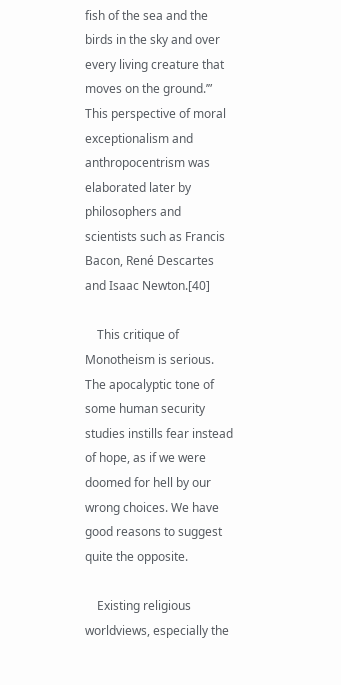fish of the sea and the birds in the sky and over every living creature that moves on the ground.’” This perspective of moral exceptionalism and anthropocentrism was elaborated later by philosophers and scientists such as Francis Bacon, René Descartes and Isaac Newton.[40]

    This critique of Monotheism is serious. The apocalyptic tone of some human security studies instills fear instead of hope, as if we were doomed for hell by our wrong choices. We have good reasons to suggest quite the opposite.

    Existing religious worldviews, especially the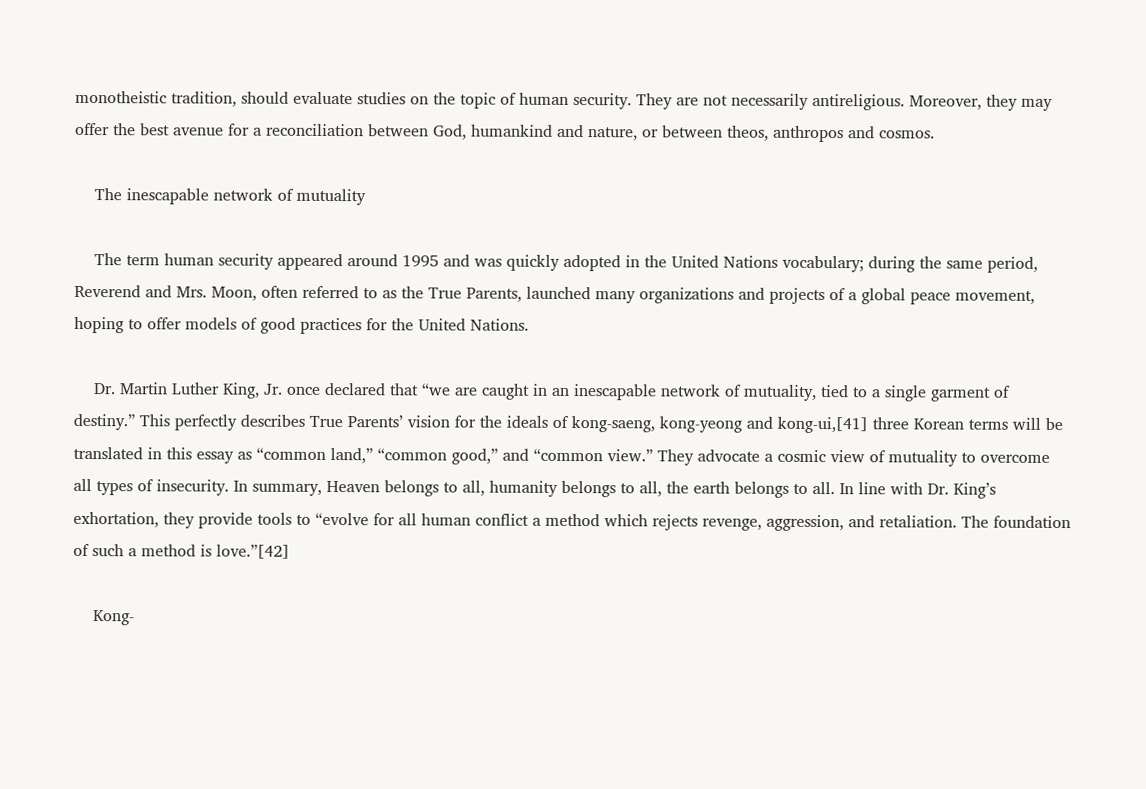monotheistic tradition, should evaluate studies on the topic of human security. They are not necessarily antireligious. Moreover, they may offer the best avenue for a reconciliation between God, humankind and nature, or between theos, anthropos and cosmos.

    The inescapable network of mutuality

    The term human security appeared around 1995 and was quickly adopted in the United Nations vocabulary; during the same period, Reverend and Mrs. Moon, often referred to as the True Parents, launched many organizations and projects of a global peace movement, hoping to offer models of good practices for the United Nations.

    Dr. Martin Luther King, Jr. once declared that “we are caught in an inescapable network of mutuality, tied to a single garment of destiny.” This perfectly describes True Parents’ vision for the ideals of kong-saeng, kong-yeong and kong-ui,[41] three Korean terms will be translated in this essay as “common land,” “common good,” and “common view.” They advocate a cosmic view of mutuality to overcome all types of insecurity. In summary, Heaven belongs to all, humanity belongs to all, the earth belongs to all. In line with Dr. King’s exhortation, they provide tools to “evolve for all human conflict a method which rejects revenge, aggression, and retaliation. The foundation of such a method is love.”[42]

    Kong-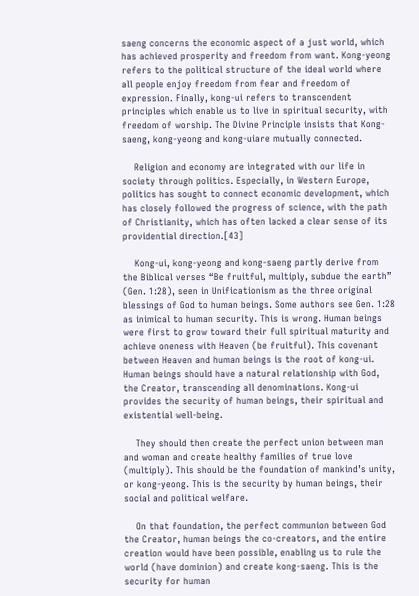saeng concerns the economic aspect of a just world, which has achieved prosperity and freedom from want. Kong-yeong refers to the political structure of the ideal world where all people enjoy freedom from fear and freedom of expression. Finally, kong-ui refers to transcendent principles which enable us to live in spiritual security, with freedom of worship. The Divine Principle insists that Kong-saeng, kong-yeong and kong-uiare mutually connected.

    Religion and economy are integrated with our life in society through politics. Especially, in Western Europe, politics has sought to connect economic development, which has closely followed the progress of science, with the path of Christianity, which has often lacked a clear sense of its providential direction.[43]

    Kong-ui, kong-yeong and kong-saeng partly derive from the Biblical verses “Be fruitful, multiply, subdue the earth” (Gen. 1:28), seen in Unificationism as the three original blessings of God to human beings. Some authors see Gen. 1:28 as inimical to human security. This is wrong. Human beings were first to grow toward their full spiritual maturity and achieve oneness with Heaven (be fruitful). This covenant between Heaven and human beings is the root of kong-ui. Human beings should have a natural relationship with God, the Creator, transcending all denominations. Kong-ui provides the security of human beings, their spiritual and existential well-being.

    They should then create the perfect union between man and woman and create healthy families of true love (multiply). This should be the foundation of mankind’s unity, or kong-yeong. This is the security by human beings, their social and political welfare.

    On that foundation, the perfect communion between God the Creator, human beings the co-creators, and the entire creation would have been possible, enabling us to rule the world (have dominion) and create kong-saeng. This is the security for human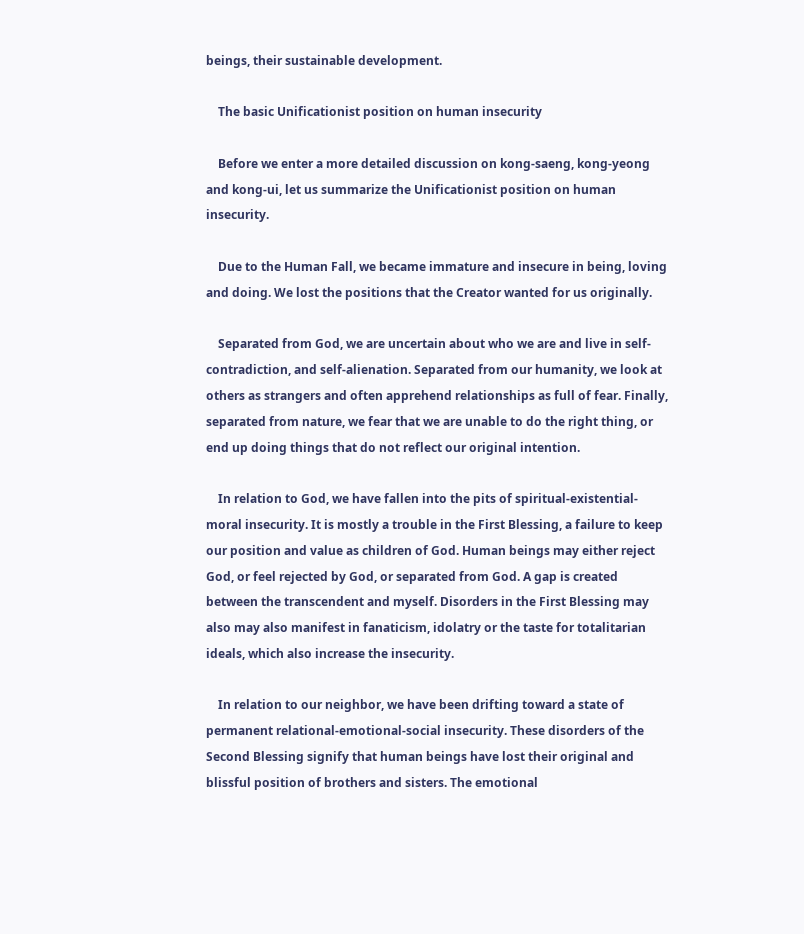beings, their sustainable development.

    The basic Unificationist position on human insecurity

    Before we enter a more detailed discussion on kong-saeng, kong-yeong and kong-ui, let us summarize the Unificationist position on human insecurity.

    Due to the Human Fall, we became immature and insecure in being, loving and doing. We lost the positions that the Creator wanted for us originally.

    Separated from God, we are uncertain about who we are and live in self-contradiction, and self-alienation. Separated from our humanity, we look at others as strangers and often apprehend relationships as full of fear. Finally, separated from nature, we fear that we are unable to do the right thing, or end up doing things that do not reflect our original intention.

    In relation to God, we have fallen into the pits of spiritual-existential-moral insecurity. It is mostly a trouble in the First Blessing, a failure to keep our position and value as children of God. Human beings may either reject God, or feel rejected by God, or separated from God. A gap is created between the transcendent and myself. Disorders in the First Blessing may also may also manifest in fanaticism, idolatry or the taste for totalitarian ideals, which also increase the insecurity.

    In relation to our neighbor, we have been drifting toward a state of permanent relational-emotional-social insecurity. These disorders of the Second Blessing signify that human beings have lost their original and blissful position of brothers and sisters. The emotional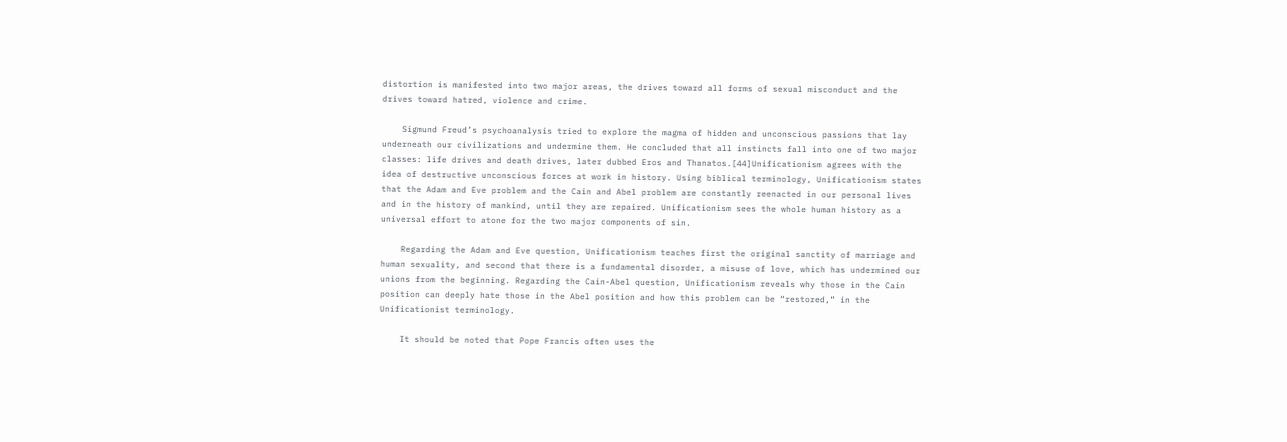distortion is manifested into two major areas, the drives toward all forms of sexual misconduct and the drives toward hatred, violence and crime.

    Sigmund Freud’s psychoanalysis tried to explore the magma of hidden and unconscious passions that lay underneath our civilizations and undermine them. He concluded that all instincts fall into one of two major classes: life drives and death drives, later dubbed Eros and Thanatos.[44]Unificationism agrees with the idea of destructive unconscious forces at work in history. Using biblical terminology, Unificationism states that the Adam and Eve problem and the Cain and Abel problem are constantly reenacted in our personal lives and in the history of mankind, until they are repaired. Unificationism sees the whole human history as a universal effort to atone for the two major components of sin.

    Regarding the Adam and Eve question, Unificationism teaches first the original sanctity of marriage and human sexuality, and second that there is a fundamental disorder, a misuse of love, which has undermined our unions from the beginning. Regarding the Cain-Abel question, Unificationism reveals why those in the Cain position can deeply hate those in the Abel position and how this problem can be “restored,” in the Unificationist terminology.

    It should be noted that Pope Francis often uses the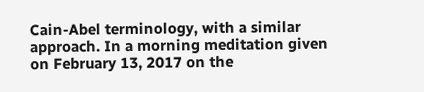Cain-Abel terminology, with a similar approach. In a morning meditation given on February 13, 2017 on the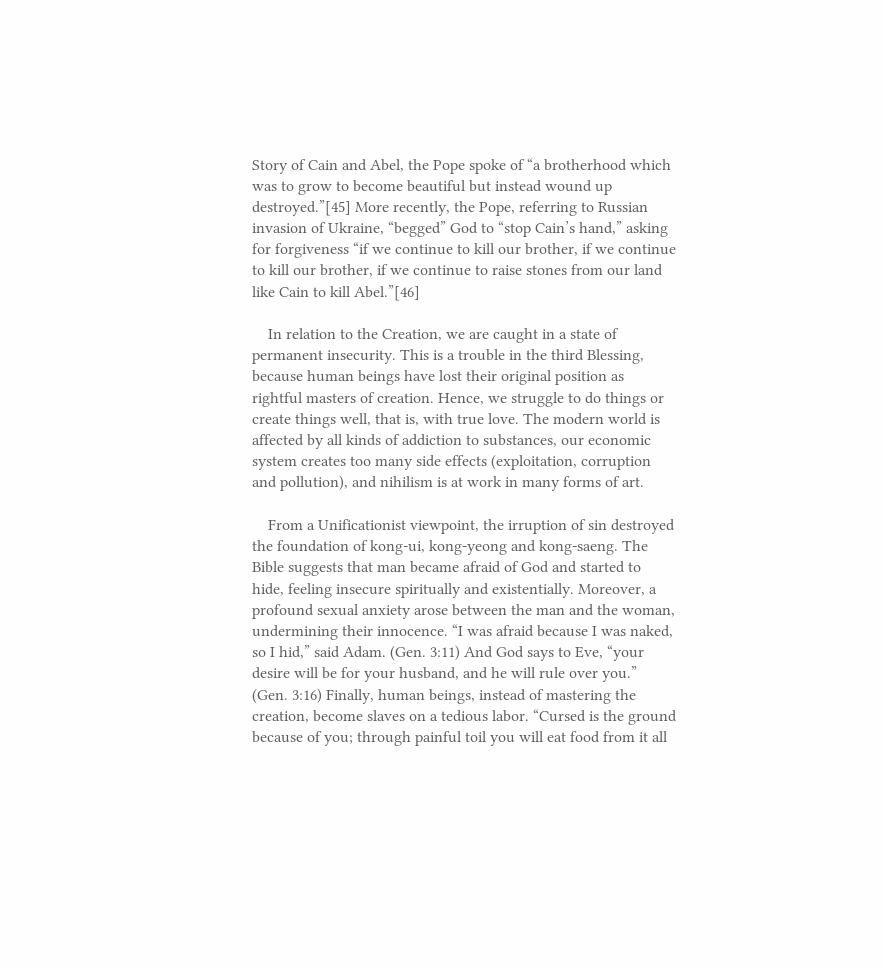Story of Cain and Abel, the Pope spoke of “a brotherhood which was to grow to become beautiful but instead wound up destroyed.”[45] More recently, the Pope, referring to Russian invasion of Ukraine, “begged” God to “stop Cain’s hand,” asking for forgiveness “if we continue to kill our brother, if we continue to kill our brother, if we continue to raise stones from our land like Cain to kill Abel.”[46]

    In relation to the Creation, we are caught in a state of permanent insecurity. This is a trouble in the third Blessing, because human beings have lost their original position as rightful masters of creation. Hence, we struggle to do things or create things well, that is, with true love. The modern world is affected by all kinds of addiction to substances, our economic system creates too many side effects (exploitation, corruption and pollution), and nihilism is at work in many forms of art.

    From a Unificationist viewpoint, the irruption of sin destroyed the foundation of kong-ui, kong-yeong and kong-saeng. The Bible suggests that man became afraid of God and started to hide, feeling insecure spiritually and existentially. Moreover, a profound sexual anxiety arose between the man and the woman, undermining their innocence. “I was afraid because I was naked, so I hid,” said Adam. (Gen. 3:11) And God says to Eve, “your desire will be for your husband, and he will rule over you.” (Gen. 3:16) Finally, human beings, instead of mastering the creation, become slaves on a tedious labor. “Cursed is the ground because of you; through painful toil you will eat food from it all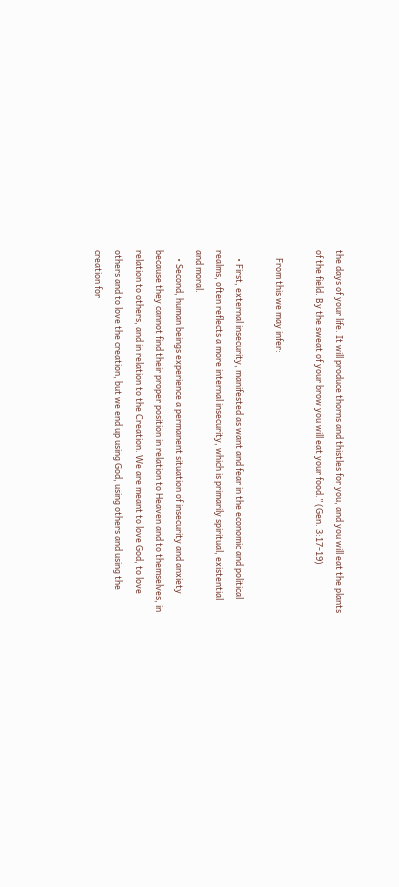the days of your life. It will produce thorns and thistles for you, and you will eat the plants of the field. By the sweat of your brow you will eat your food.” (Gen. 3:17-19)

    From this we may infer:

    • First, external insecurity, manifested as want and fear in the economic and political realms, often reflects a more internal insecurity, which is primarily spiritual, existential and moral.
    • Second, human beings experience a permanent situation of insecurity and anxiety because they cannot find their proper position in relation to Heaven and to themselves, in relation to others, and in relation to the Creation. We are meant to love God, to love others and to love the creation, but we end up using God, using others and using the creation for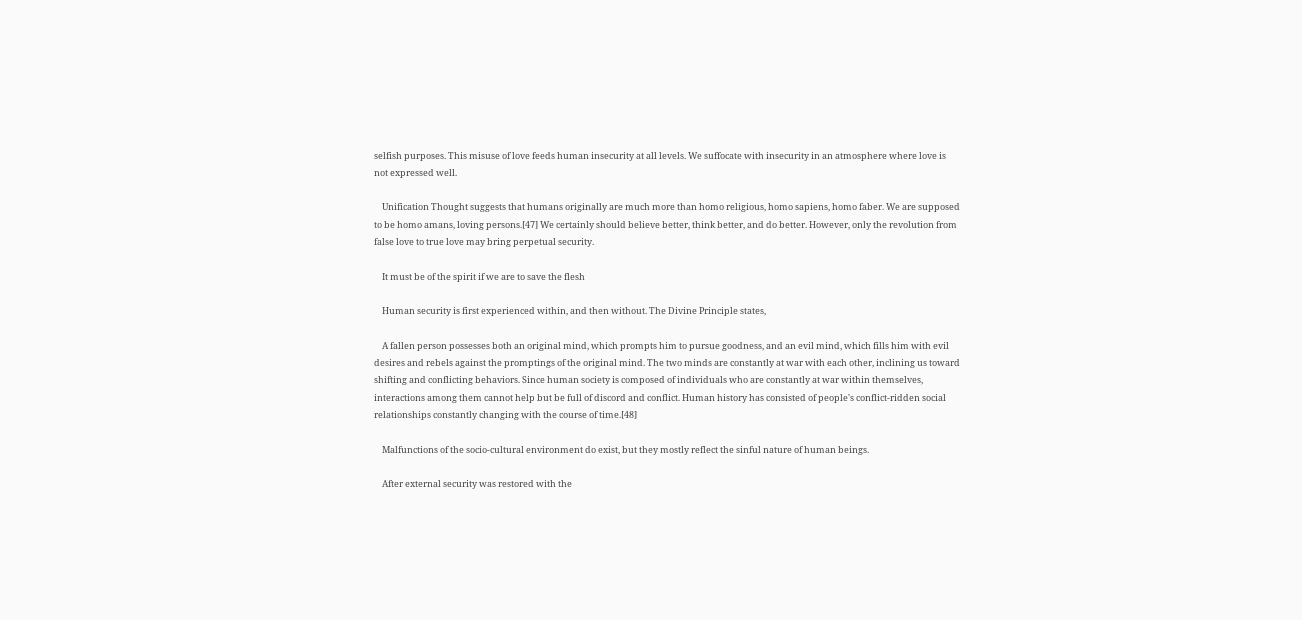selfish purposes. This misuse of love feeds human insecurity at all levels. We suffocate with insecurity in an atmosphere where love is not expressed well.

    Unification Thought suggests that humans originally are much more than homo religious, homo sapiens, homo faber. We are supposed to be homo amans, loving persons.[47] We certainly should believe better, think better, and do better. However, only the revolution from false love to true love may bring perpetual security.

    It must be of the spirit if we are to save the flesh

    Human security is first experienced within, and then without. The Divine Principle states,

    A fallen person possesses both an original mind, which prompts him to pursue goodness, and an evil mind, which fills him with evil desires and rebels against the promptings of the original mind. The two minds are constantly at war with each other, inclining us toward shifting and conflicting behaviors. Since human society is composed of individuals who are constantly at war within themselves, interactions among them cannot help but be full of discord and conflict. Human history has consisted of people's conflict-ridden social relationships constantly changing with the course of time.[48]

    Malfunctions of the socio-cultural environment do exist, but they mostly reflect the sinful nature of human beings.

    After external security was restored with the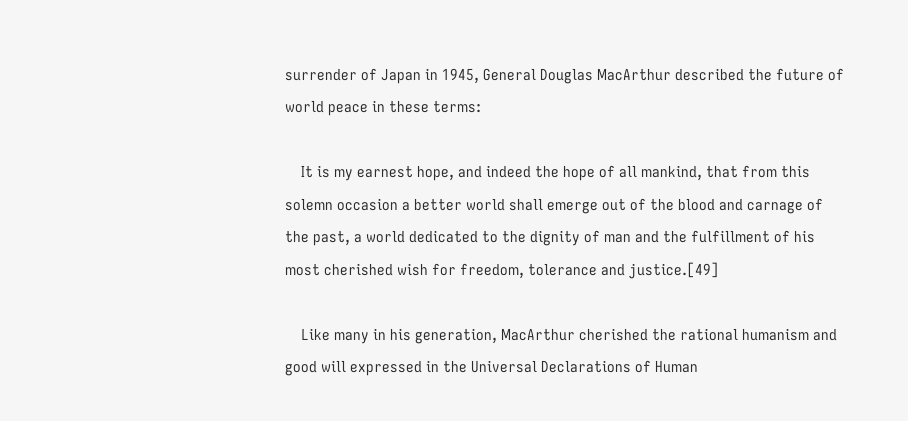surrender of Japan in 1945, General Douglas MacArthur described the future of world peace in these terms:

    It is my earnest hope, and indeed the hope of all mankind, that from this solemn occasion a better world shall emerge out of the blood and carnage of the past, a world dedicated to the dignity of man and the fulfillment of his most cherished wish for freedom, tolerance and justice.[49]

    Like many in his generation, MacArthur cherished the rational humanism and good will expressed in the Universal Declarations of Human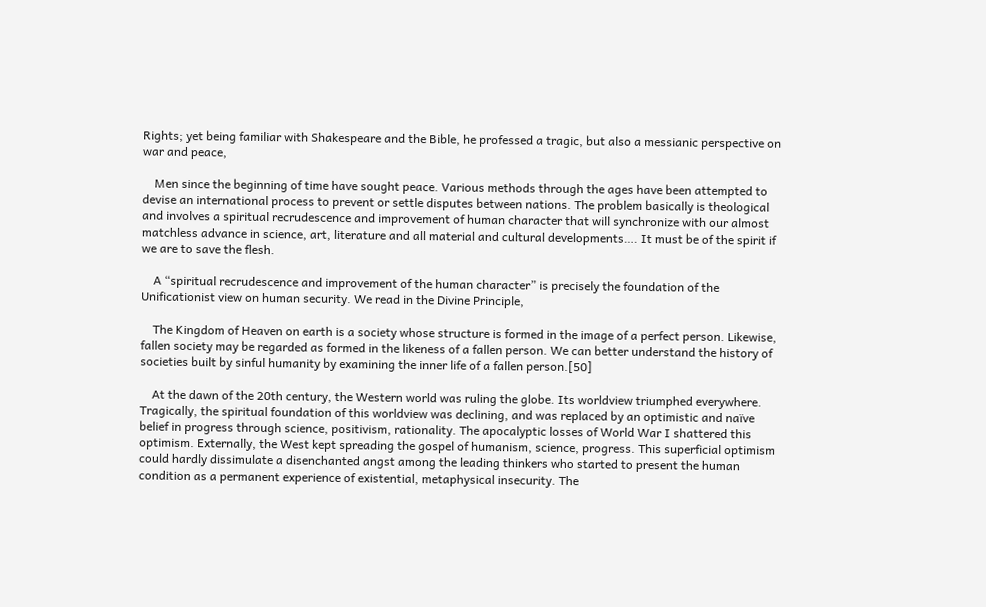Rights; yet being familiar with Shakespeare and the Bible, he professed a tragic, but also a messianic perspective on war and peace,

    Men since the beginning of time have sought peace. Various methods through the ages have been attempted to devise an international process to prevent or settle disputes between nations. The problem basically is theological and involves a spiritual recrudescence and improvement of human character that will synchronize with our almost matchless advance in science, art, literature and all material and cultural developments…. It must be of the spirit if we are to save the flesh.

    A “spiritual recrudescence and improvement of the human character” is precisely the foundation of the Unificationist view on human security. We read in the Divine Principle,

    The Kingdom of Heaven on earth is a society whose structure is formed in the image of a perfect person. Likewise, fallen society may be regarded as formed in the likeness of a fallen person. We can better understand the history of societies built by sinful humanity by examining the inner life of a fallen person.[50]

    At the dawn of the 20th century, the Western world was ruling the globe. Its worldview triumphed everywhere. Tragically, the spiritual foundation of this worldview was declining, and was replaced by an optimistic and naïve belief in progress through science, positivism, rationality. The apocalyptic losses of World War I shattered this optimism. Externally, the West kept spreading the gospel of humanism, science, progress. This superficial optimism could hardly dissimulate a disenchanted angst among the leading thinkers who started to present the human condition as a permanent experience of existential, metaphysical insecurity. The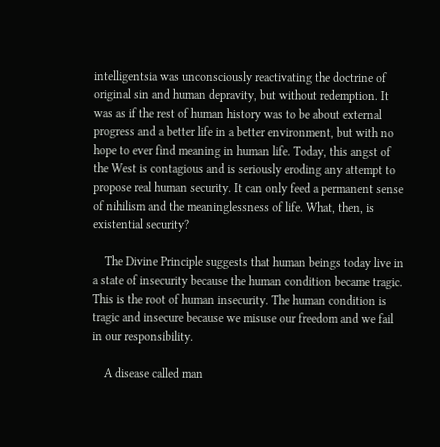intelligentsia was unconsciously reactivating the doctrine of original sin and human depravity, but without redemption. It was as if the rest of human history was to be about external progress and a better life in a better environment, but with no hope to ever find meaning in human life. Today, this angst of the West is contagious and is seriously eroding any attempt to propose real human security. It can only feed a permanent sense of nihilism and the meaninglessness of life. What, then, is existential security?

    The Divine Principle suggests that human beings today live in a state of insecurity because the human condition became tragic. This is the root of human insecurity. The human condition is tragic and insecure because we misuse our freedom and we fail in our responsibility.

    A disease called man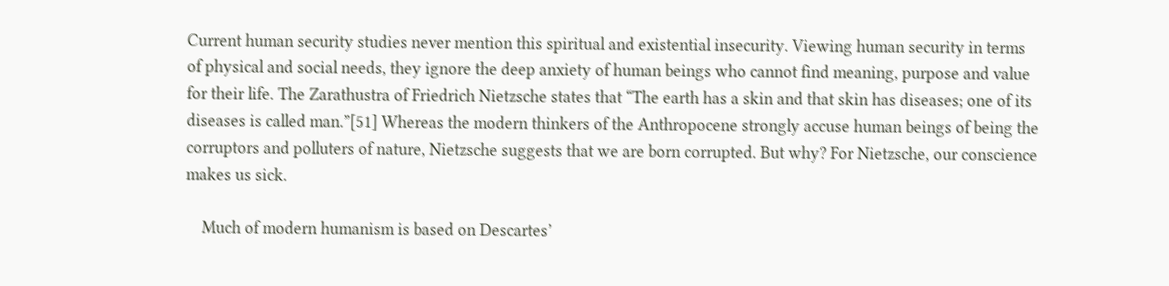Current human security studies never mention this spiritual and existential insecurity. Viewing human security in terms of physical and social needs, they ignore the deep anxiety of human beings who cannot find meaning, purpose and value for their life. The Zarathustra of Friedrich Nietzsche states that “The earth has a skin and that skin has diseases; one of its diseases is called man.”[51] Whereas the modern thinkers of the Anthropocene strongly accuse human beings of being the corruptors and polluters of nature, Nietzsche suggests that we are born corrupted. But why? For Nietzsche, our conscience makes us sick.

    Much of modern humanism is based on Descartes’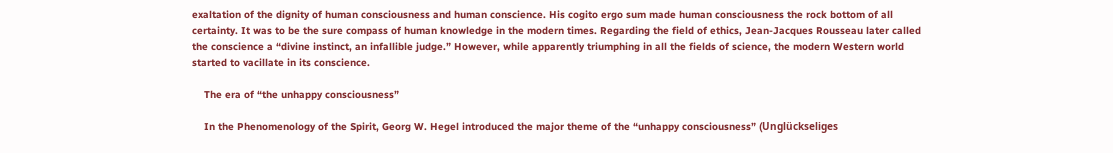exaltation of the dignity of human consciousness and human conscience. His cogito ergo sum made human consciousness the rock bottom of all certainty. It was to be the sure compass of human knowledge in the modern times. Regarding the field of ethics, Jean-Jacques Rousseau later called the conscience a “divine instinct, an infallible judge.” However, while apparently triumphing in all the fields of science, the modern Western world started to vacillate in its conscience.

    The era of “the unhappy consciousness”

    In the Phenomenology of the Spirit, Georg W. Hegel introduced the major theme of the “unhappy consciousness” (Unglückseliges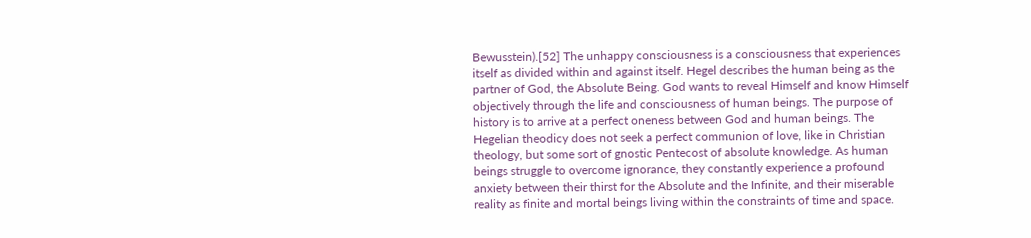Bewusstein).[52] The unhappy consciousness is a consciousness that experiences itself as divided within and against itself. Hegel describes the human being as the partner of God, the Absolute Being. God wants to reveal Himself and know Himself objectively through the life and consciousness of human beings. The purpose of history is to arrive at a perfect oneness between God and human beings. The Hegelian theodicy does not seek a perfect communion of love, like in Christian theology, but some sort of gnostic Pentecost of absolute knowledge. As human beings struggle to overcome ignorance, they constantly experience a profound anxiety between their thirst for the Absolute and the Infinite, and their miserable reality as finite and mortal beings living within the constraints of time and space.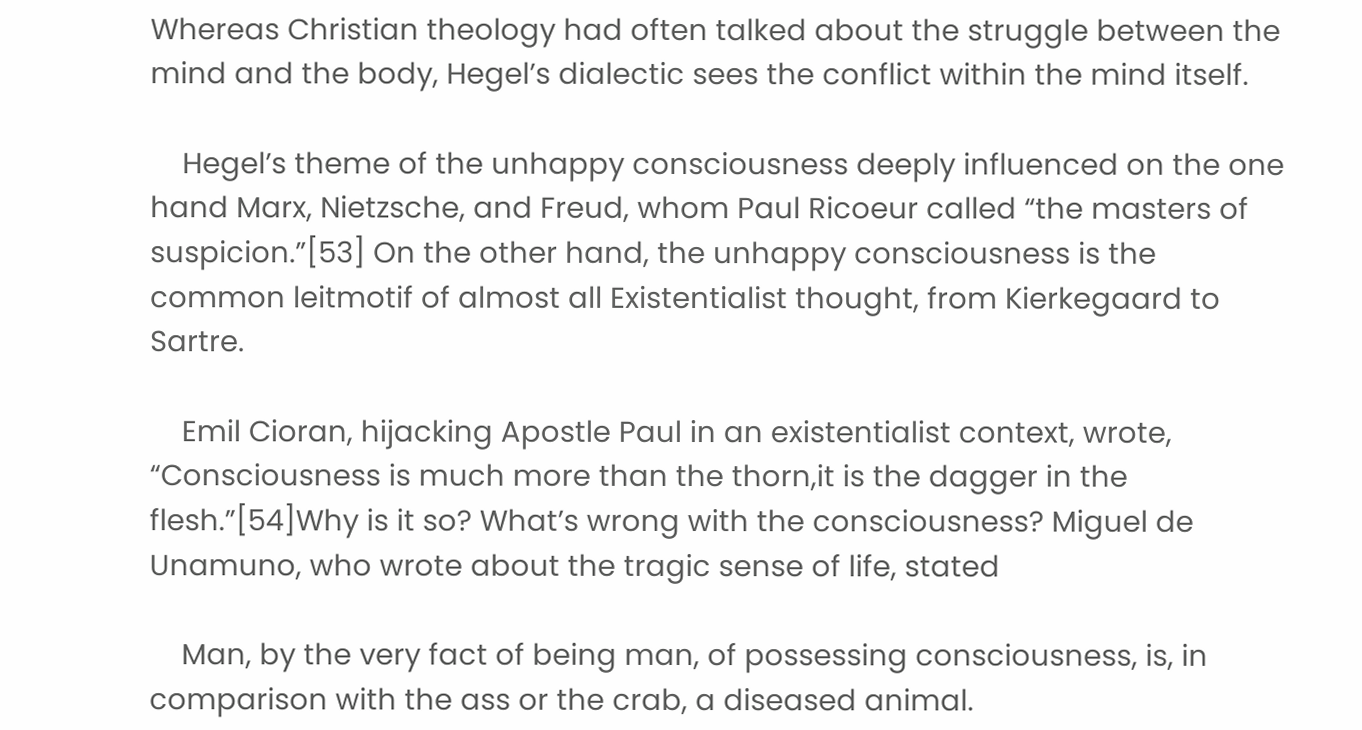Whereas Christian theology had often talked about the struggle between the mind and the body, Hegel’s dialectic sees the conflict within the mind itself.

    Hegel’s theme of the unhappy consciousness deeply influenced on the one hand Marx, Nietzsche, and Freud, whom Paul Ricoeur called “the masters of suspicion.”[53] On the other hand, the unhappy consciousness is the common leitmotif of almost all Existentialist thought, from Kierkegaard to Sartre.

    Emil Cioran, hijacking Apostle Paul in an existentialist context, wrote, “Consciousness is much more than the thorn,it is the dagger in the flesh.”[54]Why is it so? What’s wrong with the consciousness? Miguel de Unamuno, who wrote about the tragic sense of life, stated

    Man, by the very fact of being man, of possessing consciousness, is, in comparison with the ass or the crab, a diseased animal.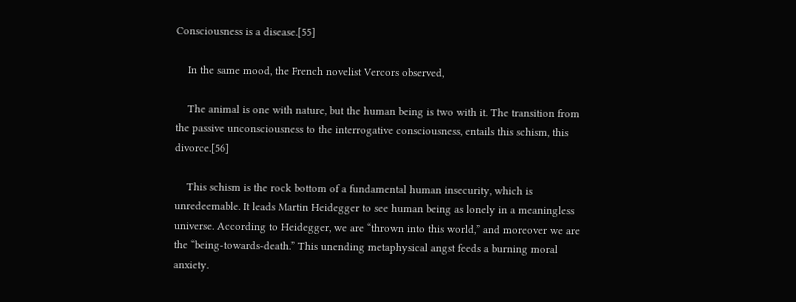Consciousness is a disease.[55]

    In the same mood, the French novelist Vercors observed,

    The animal is one with nature, but the human being is two with it. The transition from the passive unconsciousness to the interrogative consciousness, entails this schism, this divorce.[56]

    This schism is the rock bottom of a fundamental human insecurity, which is unredeemable. It leads Martin Heidegger to see human being as lonely in a meaningless universe. According to Heidegger, we are “thrown into this world,” and moreover we are the “being-towards-death.” This unending metaphysical angst feeds a burning moral anxiety.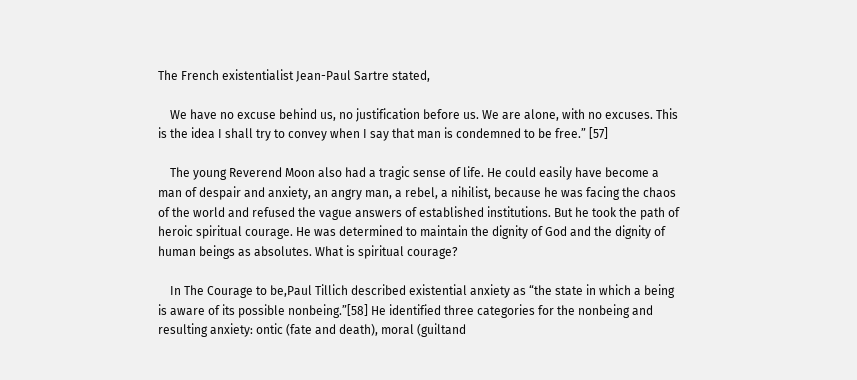The French existentialist Jean-Paul Sartre stated,

    We have no excuse behind us, no justification before us. We are alone, with no excuses. This is the idea I shall try to convey when I say that man is condemned to be free.” [57]

    The young Reverend Moon also had a tragic sense of life. He could easily have become a man of despair and anxiety, an angry man, a rebel, a nihilist, because he was facing the chaos of the world and refused the vague answers of established institutions. But he took the path of heroic spiritual courage. He was determined to maintain the dignity of God and the dignity of human beings as absolutes. What is spiritual courage?

    In The Courage to be,Paul Tillich described existential anxiety as “the state in which a being is aware of its possible nonbeing.”[58] He identified three categories for the nonbeing and resulting anxiety: ontic (fate and death), moral (guiltand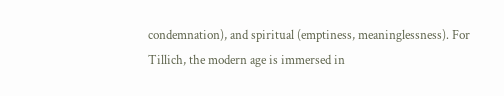condemnation), and spiritual (emptiness, meaninglessness). For Tillich, the modern age is immersed in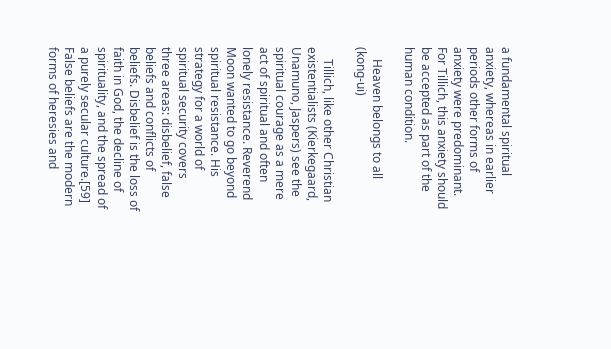a fundamental spiritual anxiety, whereas in earlier periods other forms of anxiety were predominant. For Tillich, this anxiety should be accepted as part of the human condition.

    Heaven belongs to all (kong-ui)

    Tillich, like other Christian existentialists (Kierkegaard, Unamuno, Jaspers) see the spiritual courage as a mere act of spiritual and often lonely resistance. Reverend Moon wanted to go beyond spiritual resistance. His strategy for a world of spiritual security covers three areas: disbelief, false beliefs and conflicts of beliefs. Disbelief is the loss of faith in God, the decline of spirituality, and the spread of a purely secular culture.[59] False beliefs are the modern forms of heresies and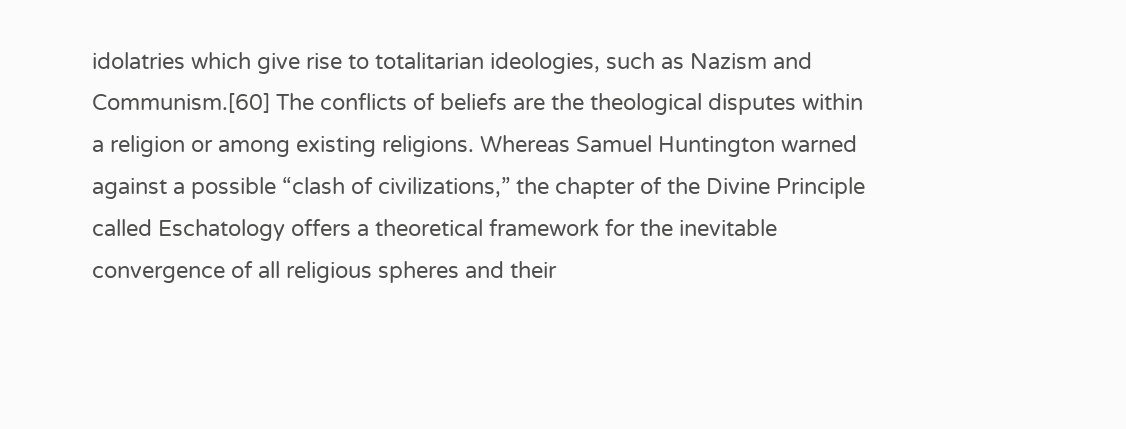idolatries which give rise to totalitarian ideologies, such as Nazism and Communism.[60] The conflicts of beliefs are the theological disputes within a religion or among existing religions. Whereas Samuel Huntington warned against a possible “clash of civilizations,” the chapter of the Divine Principle called Eschatology offers a theoretical framework for the inevitable convergence of all religious spheres and their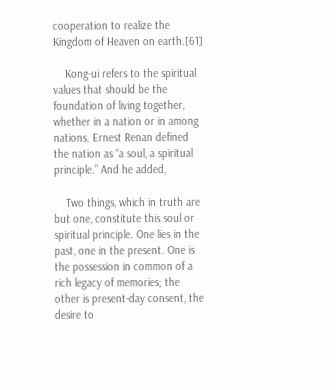cooperation to realize the Kingdom of Heaven on earth.[61]

    Kong-ui refers to the spiritual values that should be the foundation of living together, whether in a nation or in among nations. Ernest Renan defined the nation as “a soul, a spiritual principle.” And he added,

    Two things, which in truth are but one, constitute this soul or spiritual principle. One lies in the past, one in the present. One is the possession in common of a rich legacy of memories; the other is present-day consent, the desire to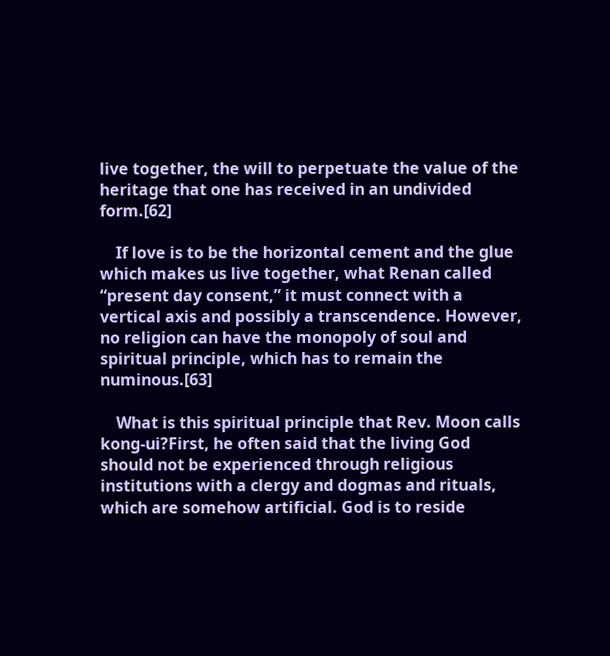live together, the will to perpetuate the value of the heritage that one has received in an undivided form.[62]

    If love is to be the horizontal cement and the glue which makes us live together, what Renan called “present day consent,” it must connect with a vertical axis and possibly a transcendence. However, no religion can have the monopoly of soul and spiritual principle, which has to remain the numinous.[63]

    What is this spiritual principle that Rev. Moon calls kong-ui?First, he often said that the living God should not be experienced through religious institutions with a clergy and dogmas and rituals, which are somehow artificial. God is to reside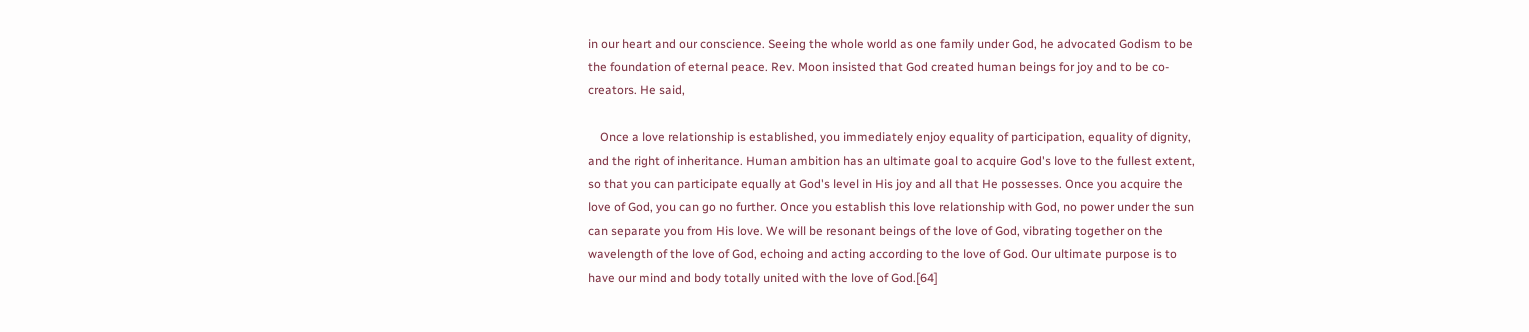in our heart and our conscience. Seeing the whole world as one family under God, he advocated Godism to be the foundation of eternal peace. Rev. Moon insisted that God created human beings for joy and to be co-creators. He said,

    Once a love relationship is established, you immediately enjoy equality of participation, equality of dignity, and the right of inheritance. Human ambition has an ultimate goal to acquire God's love to the fullest extent, so that you can participate equally at God's level in His joy and all that He possesses. Once you acquire the love of God, you can go no further. Once you establish this love relationship with God, no power under the sun can separate you from His love. We will be resonant beings of the love of God, vibrating together on the wavelength of the love of God, echoing and acting according to the love of God. Our ultimate purpose is to have our mind and body totally united with the love of God.[64]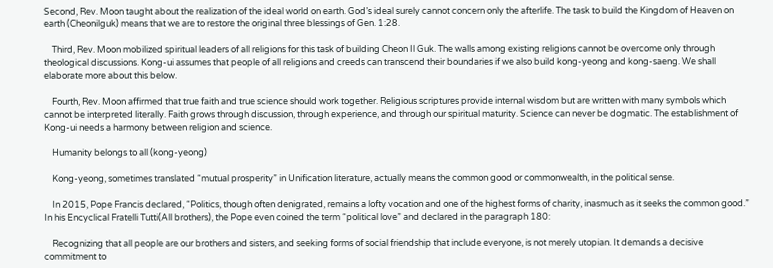Second, Rev. Moon taught about the realization of the ideal world on earth. God’s ideal surely cannot concern only the afterlife. The task to build the Kingdom of Heaven on earth (Cheonilguk) means that we are to restore the original three blessings of Gen. 1:28.

    Third, Rev. Moon mobilized spiritual leaders of all religions for this task of building Cheon Il Guk. The walls among existing religions cannot be overcome only through theological discussions. Kong-ui assumes that people of all religions and creeds can transcend their boundaries if we also build kong-yeong and kong-saeng. We shall elaborate more about this below.

    Fourth, Rev. Moon affirmed that true faith and true science should work together. Religious scriptures provide internal wisdom but are written with many symbols which cannot be interpreted literally. Faith grows through discussion, through experience, and through our spiritual maturity. Science can never be dogmatic. The establishment of Kong-ui needs a harmony between religion and science.

    Humanity belongs to all (kong-yeong)

    Kong-yeong, sometimes translated “mutual prosperity” in Unification literature, actually means the common good or commonwealth, in the political sense.

    In 2015, Pope Francis declared, “Politics, though often denigrated, remains a lofty vocation and one of the highest forms of charity, inasmuch as it seeks the common good.” In his Encyclical Fratelli Tutti(All brothers), the Pope even coined the term “political love” and declared in the paragraph 180:

    Recognizing that all people are our brothers and sisters, and seeking forms of social friendship that include everyone, is not merely utopian. It demands a decisive commitment to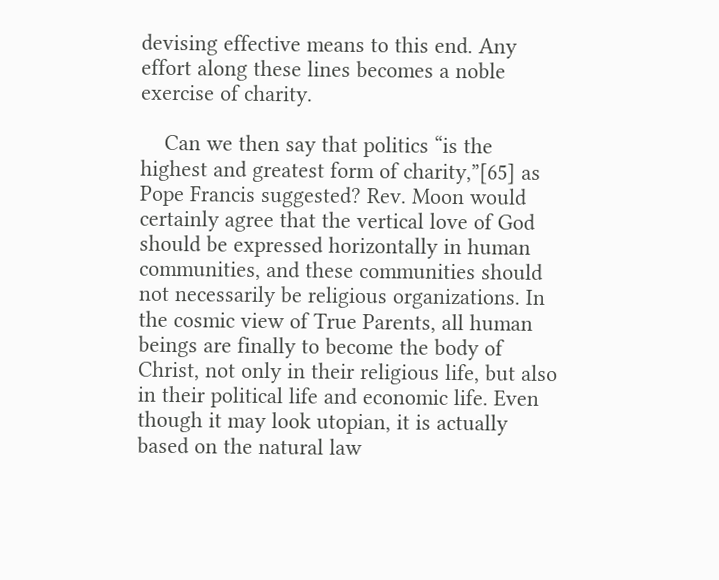devising effective means to this end. Any effort along these lines becomes a noble exercise of charity.

    Can we then say that politics “is the highest and greatest form of charity,”[65] as Pope Francis suggested? Rev. Moon would certainly agree that the vertical love of God should be expressed horizontally in human communities, and these communities should not necessarily be religious organizations. In the cosmic view of True Parents, all human beings are finally to become the body of Christ, not only in their religious life, but also in their political life and economic life. Even though it may look utopian, it is actually based on the natural law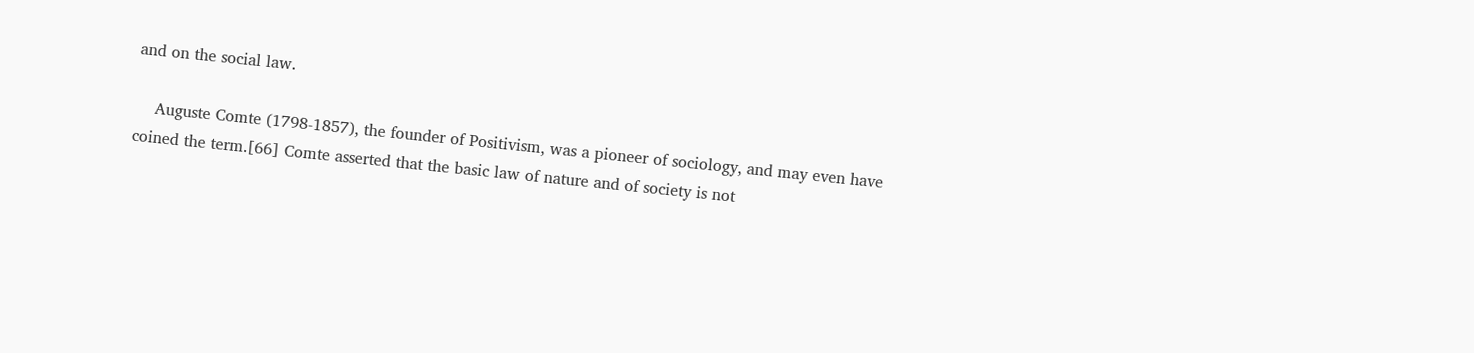and on the social law.

    Auguste Comte (1798-1857), the founder of Positivism, was a pioneer of sociology, and may even have coined the term.[66] Comte asserted that the basic law of nature and of society is not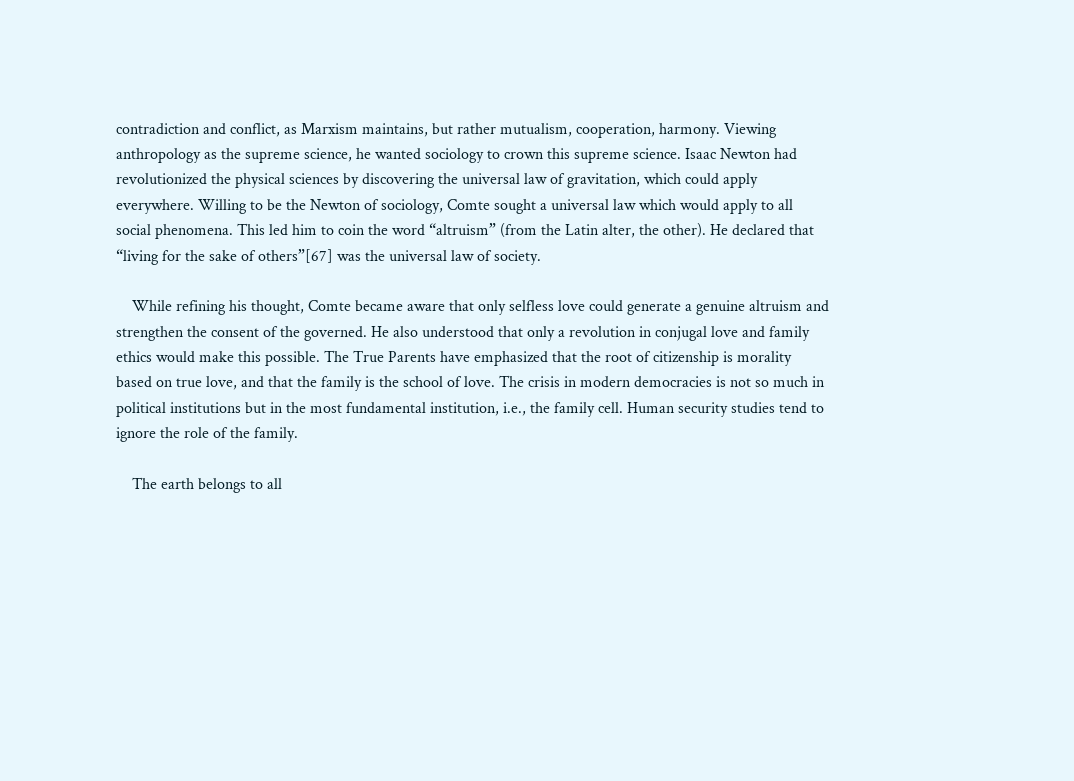contradiction and conflict, as Marxism maintains, but rather mutualism, cooperation, harmony. Viewing anthropology as the supreme science, he wanted sociology to crown this supreme science. Isaac Newton had revolutionized the physical sciences by discovering the universal law of gravitation, which could apply everywhere. Willing to be the Newton of sociology, Comte sought a universal law which would apply to all social phenomena. This led him to coin the word “altruism” (from the Latin alter, the other). He declared that “living for the sake of others”[67] was the universal law of society.

    While refining his thought, Comte became aware that only selfless love could generate a genuine altruism and strengthen the consent of the governed. He also understood that only a revolution in conjugal love and family ethics would make this possible. The True Parents have emphasized that the root of citizenship is morality based on true love, and that the family is the school of love. The crisis in modern democracies is not so much in political institutions but in the most fundamental institution, i.e., the family cell. Human security studies tend to ignore the role of the family.

    The earth belongs to all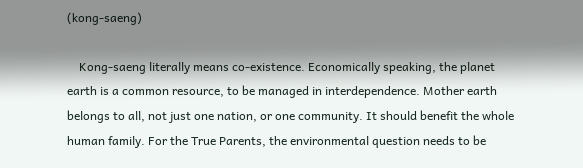(kong-saeng)

    Kong-saeng literally means co-existence. Economically speaking, the planet earth is a common resource, to be managed in interdependence. Mother earth belongs to all, not just one nation, or one community. It should benefit the whole human family. For the True Parents, the environmental question needs to be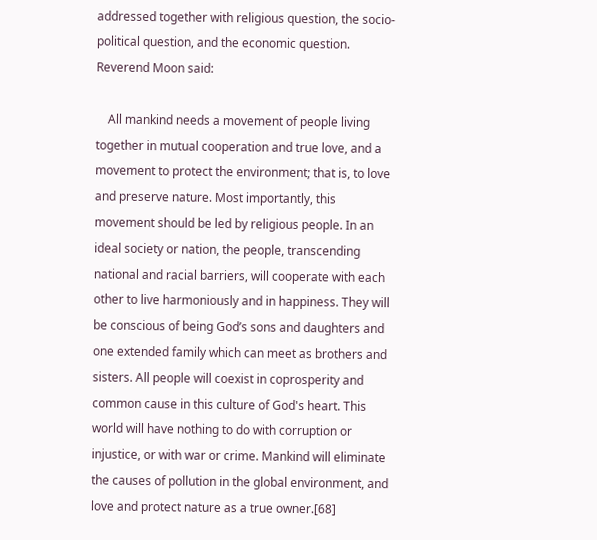addressed together with religious question, the socio-political question, and the economic question. Reverend Moon said:

    All mankind needs a movement of people living together in mutual cooperation and true love, and a movement to protect the environment; that is, to love and preserve nature. Most importantly, this movement should be led by religious people. In an ideal society or nation, the people, transcending national and racial barriers, will cooperate with each other to live harmoniously and in happiness. They will be conscious of being God’s sons and daughters and one extended family which can meet as brothers and sisters. All people will coexist in coprosperity and common cause in this culture of God's heart. This world will have nothing to do with corruption or injustice, or with war or crime. Mankind will eliminate the causes of pollution in the global environment, and love and protect nature as a true owner.[68]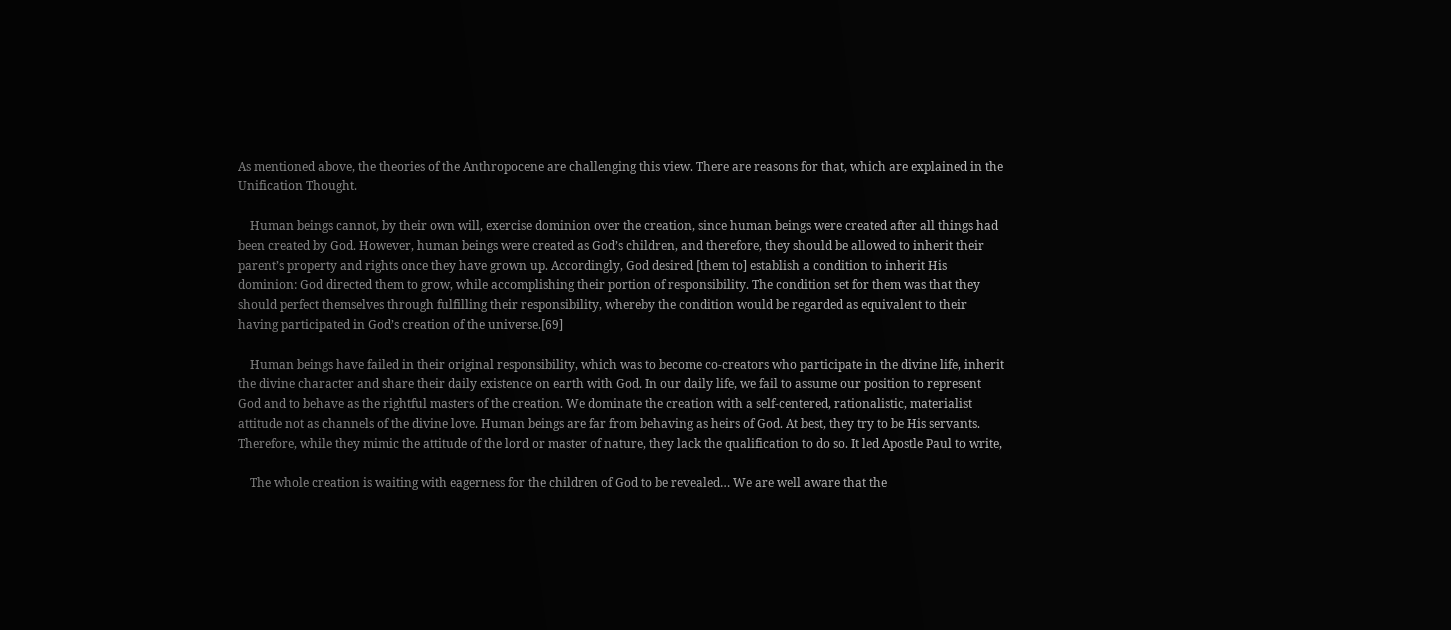As mentioned above, the theories of the Anthropocene are challenging this view. There are reasons for that, which are explained in the Unification Thought.

    Human beings cannot, by their own will, exercise dominion over the creation, since human beings were created after all things had been created by God. However, human beings were created as God’s children, and therefore, they should be allowed to inherit their parent’s property and rights once they have grown up. Accordingly, God desired [them to] establish a condition to inherit His dominion: God directed them to grow, while accomplishing their portion of responsibility. The condition set for them was that they should perfect themselves through fulfilling their responsibility, whereby the condition would be regarded as equivalent to their having participated in God’s creation of the universe.[69]

    Human beings have failed in their original responsibility, which was to become co-creators who participate in the divine life, inherit the divine character and share their daily existence on earth with God. In our daily life, we fail to assume our position to represent God and to behave as the rightful masters of the creation. We dominate the creation with a self-centered, rationalistic, materialist attitude not as channels of the divine love. Human beings are far from behaving as heirs of God. At best, they try to be His servants. Therefore, while they mimic the attitude of the lord or master of nature, they lack the qualification to do so. It led Apostle Paul to write,

    The whole creation is waiting with eagerness for the children of God to be revealed… We are well aware that the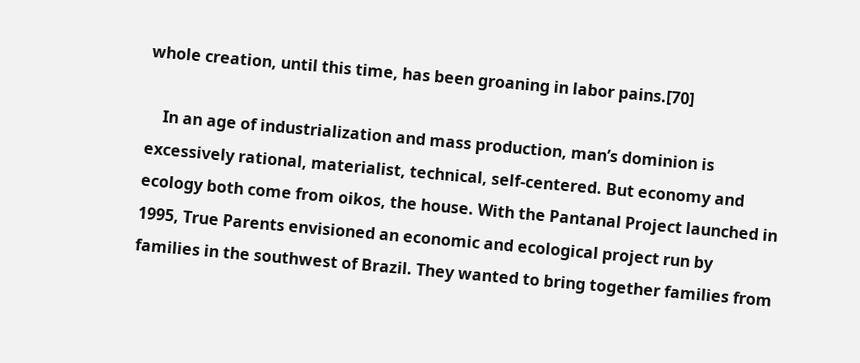whole creation, until this time, has been groaning in labor pains.[70]

    In an age of industrialization and mass production, man’s dominion is excessively rational, materialist, technical, self-centered. But economy and ecology both come from oikos, the house. With the Pantanal Project launched in 1995, True Parents envisioned an economic and ecological project run by families in the southwest of Brazil. They wanted to bring together families from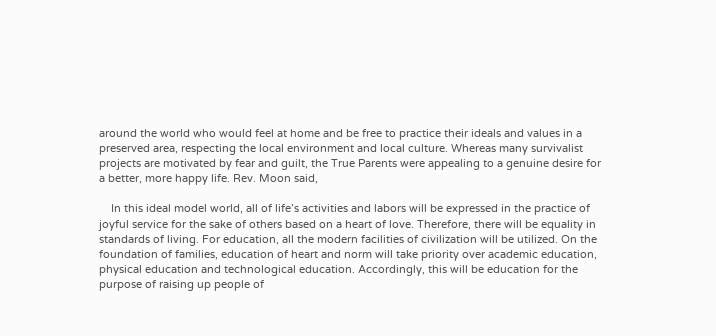around the world who would feel at home and be free to practice their ideals and values in a preserved area, respecting the local environment and local culture. Whereas many survivalist projects are motivated by fear and guilt, the True Parents were appealing to a genuine desire for a better, more happy life. Rev. Moon said,

    In this ideal model world, all of life’s activities and labors will be expressed in the practice of joyful service for the sake of others based on a heart of love. Therefore, there will be equality in standards of living. For education, all the modern facilities of civilization will be utilized. On the foundation of families, education of heart and norm will take priority over academic education, physical education and technological education. Accordingly, this will be education for the purpose of raising up people of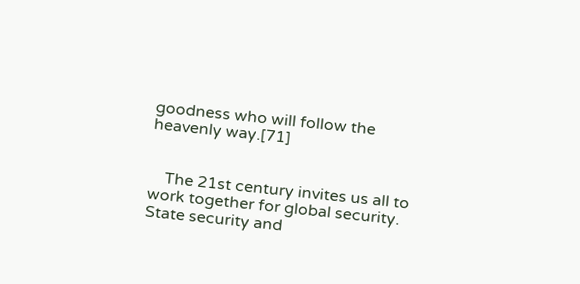goodness who will follow the heavenly way.[71]


    The 21st century invites us all to work together for global security. State security and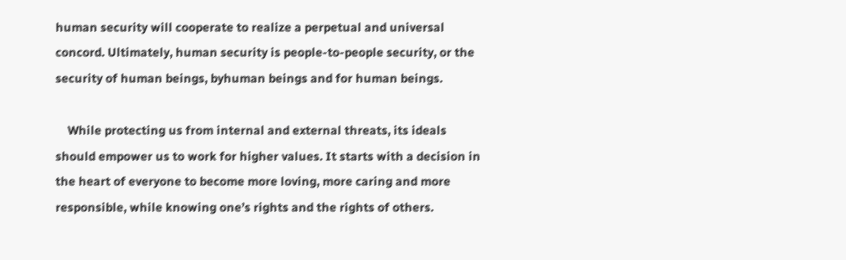human security will cooperate to realize a perpetual and universal concord. Ultimately, human security is people-to-people security, or the security of human beings, byhuman beings and for human beings.

    While protecting us from internal and external threats, its ideals should empower us to work for higher values. It starts with a decision in the heart of everyone to become more loving, more caring and more responsible, while knowing one’s rights and the rights of others.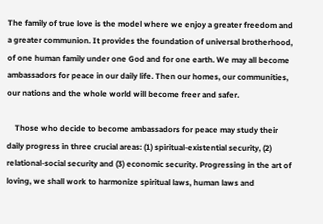The family of true love is the model where we enjoy a greater freedom and a greater communion. It provides the foundation of universal brotherhood, of one human family under one God and for one earth. We may all become ambassadors for peace in our daily life. Then our homes, our communities, our nations and the whole world will become freer and safer.

    Those who decide to become ambassadors for peace may study their daily progress in three crucial areas: (1) spiritual-existential security, (2) relational-social security and (3) economic security. Progressing in the art of loving, we shall work to harmonize spiritual laws, human laws and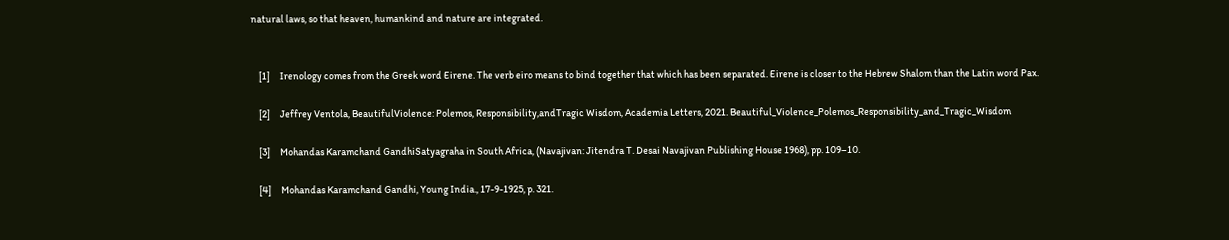natural laws, so that heaven, humankind and nature are integrated.


    [1]     Irenology comes from the Greek word Eirene. The verb eiro means to bind together that which has been separated. Eirene is closer to the Hebrew Shalom than the Latin word Pax.

    [2]     Jeffrey Ventola, BeautifulViolence: Polemos, Responsibility,andTragic Wisdom, Academia Letters, 2021. Beautiful_Violence_Polemos_Responsibility_and_Tragic_Wisdom

    [3]     Mohandas Karamchand GandhiSatyagraha in South Africa, (Navajivan: Jitendra T. Desai Navajivan Publishing House 1968), pp. 109–10.

    [4]     Mohandas Karamchand Gandhi, Young India., 17-9-1925, p. 321.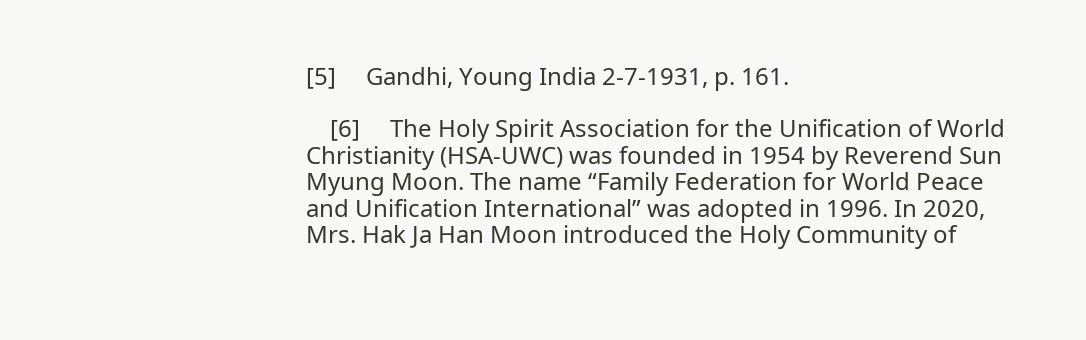[5]     Gandhi, Young India 2-7-1931, p. 161.

    [6]     The Holy Spirit Association for the Unification of World Christianity (HSA-UWC) was founded in 1954 by Reverend Sun Myung Moon. The name “Family Federation for World Peace and Unification International” was adopted in 1996. In 2020, Mrs. Hak Ja Han Moon introduced the Holy Community of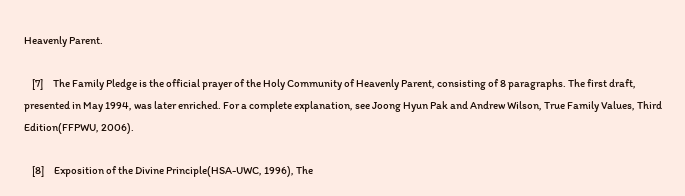Heavenly Parent.

    [7]     The Family Pledge is the official prayer of the Holy Community of Heavenly Parent, consisting of 8 paragraphs. The first draft, presented in May 1994, was later enriched. For a complete explanation, see Joong Hyun Pak and Andrew Wilson, True Family Values, Third Edition(FFPWU, 2006).

    [8]     Exposition of the Divine Principle(HSA-UWC, 1996), The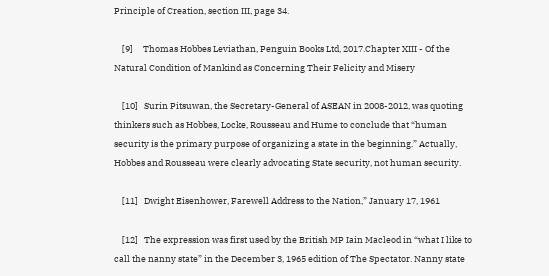Principle of Creation, section III, page 34.

    [9]     Thomas Hobbes Leviathan, Penguin Books Ltd, 2017.Chapter XIII - Of the Natural Condition of Mankind as Concerning Their Felicity and Misery

    [10]   Surin Pitsuwan, the Secretary-General of ASEAN in 2008-2012, was quoting thinkers such as Hobbes, Locke, Rousseau and Hume to conclude that “human security is the primary purpose of organizing a state in the beginning.” Actually, Hobbes and Rousseau were clearly advocating State security, not human security.

    [11]   Dwight Eisenhower, Farewell Address to the Nation,” January 17, 1961

    [12]   The expression was first used by the British MP Iain Macleod in “what I like to call the nanny state” in the December 3, 1965 edition of The Spectator. Nanny state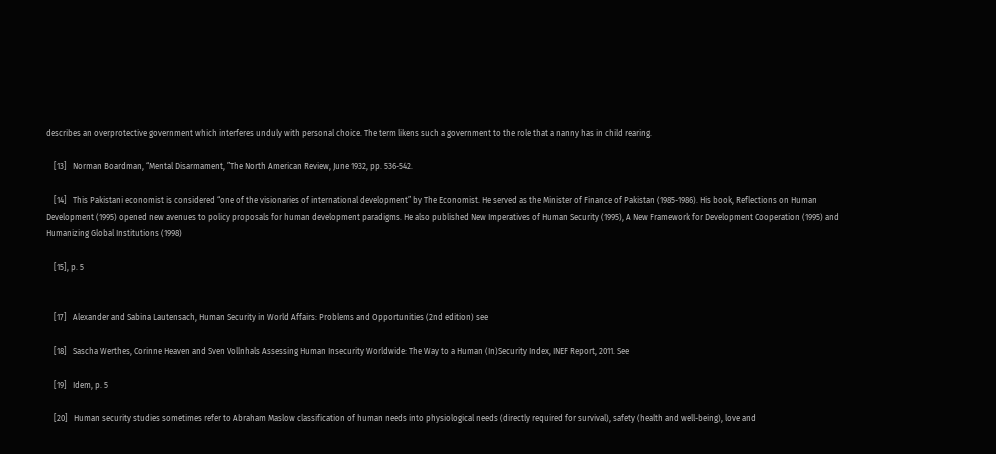describes an overprotective government which interferes unduly with personal choice. The term likens such a government to the role that a nanny has in child rearing.

    [13]   Norman Boardman, “Mental Disarmament, ”The North American Review, June 1932, pp. 536-542.

    [14]   This Pakistani economist is considered “one of the visionaries of international development” by The Economist. He served as the Minister of Finance of Pakistan (1985-1986). His book, Reflections on Human Development (1995) opened new avenues to policy proposals for human development paradigms. He also published New Imperatives of Human Security (1995), A New Framework for Development Cooperation (1995) and Humanizing Global Institutions (1998)

    [15], p. 5


    [17]   Alexander and Sabina Lautensach, Human Security in World Affairs: Problems and Opportunities (2nd edition) see

    [18]   Sascha Werthes, Corinne Heaven and Sven Vollnhals Assessing Human Insecurity Worldwide: The Way to a Human (In)Security Index, INEF Report, 2011. See

    [19]   Idem, p. 5

    [20]   Human security studies sometimes refer to Abraham Maslow classification of human needs into physiological needs (directly required for survival), safety (health and well-being), love and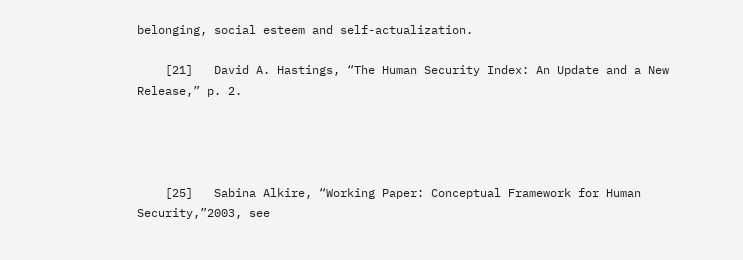belonging, social esteem and self-actualization.

    [21]   David A. Hastings, “The Human Security Index: An Update and a New Release,” p. 2.




    [25]   Sabina Alkire, “Working Paper: Conceptual Framework for Human Security,”2003, see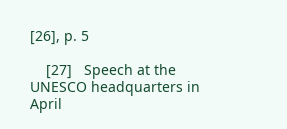[26], p. 5

    [27]   Speech at the UNESCO headquarters in April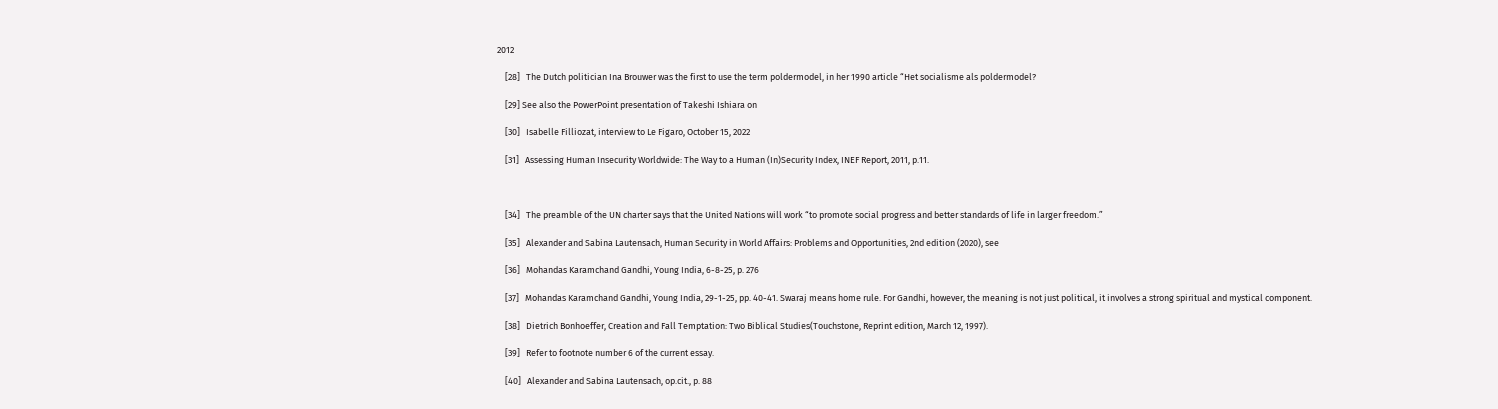2012

    [28]   The Dutch politician Ina Brouwer was the first to use the term poldermodel, in her 1990 article “Het socialisme als poldermodel?

    [29] See also the PowerPoint presentation of Takeshi Ishiara on

    [30]   Isabelle Filliozat, interview to Le Figaro, October 15, 2022

    [31]   Assessing Human Insecurity Worldwide: The Way to a Human (In)Security Index, INEF Report, 2011, p.11.



    [34]   The preamble of the UN charter says that the United Nations will work “to promote social progress and better standards of life in larger freedom.”

    [35]   Alexander and Sabina Lautensach, Human Security in World Affairs: Problems and Opportunities, 2nd edition (2020), see

    [36]   Mohandas Karamchand Gandhi, Young India, 6-8-25, p. 276

    [37]   Mohandas Karamchand Gandhi, Young India, 29-1-25, pp. 40-41. Swaraj means home rule. For Gandhi, however, the meaning is not just political, it involves a strong spiritual and mystical component.

    [38]   Dietrich Bonhoeffer, Creation and Fall Temptation: Two Biblical Studies(Touchstone, Reprint edition, March 12, 1997).

    [39]   Refer to footnote number 6 of the current essay.

    [40]   Alexander and Sabina Lautensach, op.cit., p. 88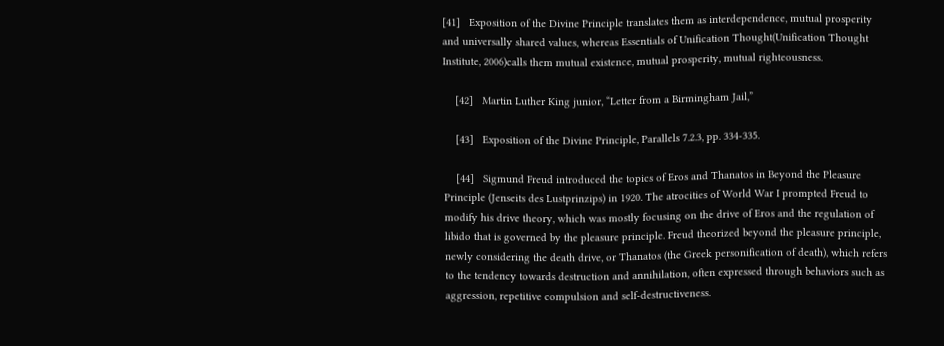[41]   Exposition of the Divine Principle translates them as interdependence, mutual prosperity and universally shared values, whereas Essentials of Unification Thought(Unification Thought Institute, 2006)calls them mutual existence, mutual prosperity, mutual righteousness.

    [42]   Martin Luther King junior, “Letter from a Birmingham Jail,”

    [43]   Exposition of the Divine Principle, Parallels 7.2.3, pp. 334-335.

    [44]   Sigmund Freud introduced the topics of Eros and Thanatos in Beyond the Pleasure Principle (Jenseits des Lustprinzips) in 1920. The atrocities of World War I prompted Freud to modify his drive theory, which was mostly focusing on the drive of Eros and the regulation of libido that is governed by the pleasure principle. Freud theorized beyond the pleasure principle, newly considering the death drive, or Thanatos (the Greek personification of death), which refers to the tendency towards destruction and annihilation, often expressed through behaviors such as aggression, repetitive compulsion and self-destructiveness.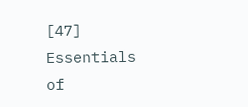[47]   Essentials of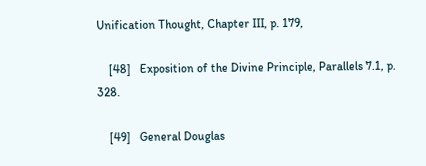Unification Thought, Chapter III, p. 179,

    [48]   Exposition of the Divine Principle, Parallels 7.1, p. 328.

    [49]   General Douglas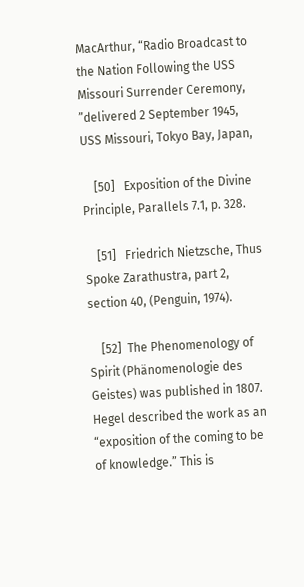MacArthur, “Radio Broadcast to the Nation Following the USS Missouri Surrender Ceremony, ”delivered 2 September 1945, USS Missouri, Tokyo Bay, Japan,

    [50]   Exposition of the Divine Principle, Parallels 7.1, p. 328.

    [51]   Friedrich Nietzsche, Thus Spoke Zarathustra, part 2, section 40, (Penguin, 1974).

    [52]  The Phenomenology of Spirit (Phänomenologie des Geistes) was published in 1807. Hegel described the work as an “exposition of the coming to be of knowledge.” This is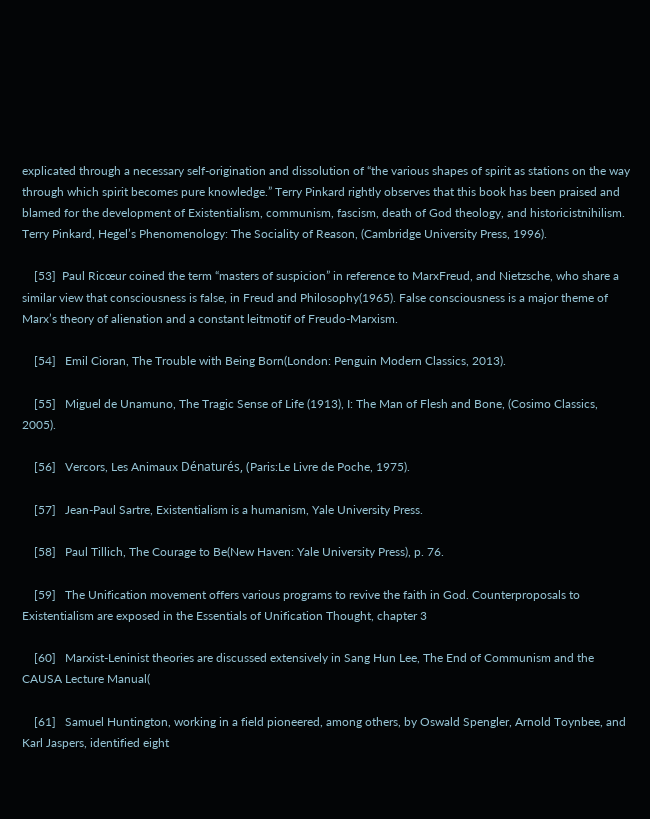explicated through a necessary self-origination and dissolution of “the various shapes of spirit as stations on the way through which spirit becomes pure knowledge.” Terry Pinkard rightly observes that this book has been praised and blamed for the development of Existentialism, communism, fascism, death of God theology, and historicistnihilism. Terry Pinkard, Hegel’s Phenomenology: The Sociality of Reason, (Cambridge University Press, 1996).

    [53]  Paul Ricœur coined the term “masters of suspicion” in reference to MarxFreud, and Nietzsche, who share a similar view that consciousness is false, in Freud and Philosophy(1965). False consciousness is a major theme of Marx’s theory of alienation and a constant leitmotif of Freudo-Marxism.

    [54]   Emil Cioran, The Trouble with Being Born(London: Penguin Modern Classics, 2013).

    [55]   Miguel de Unamuno, The Tragic Sense of Life (1913), I: The Man of Flesh and Bone, (Cosimo Classics, 2005).

    [56]   Vercors, Les Animaux Dénaturés, (Paris:Le Livre de Poche, 1975).

    [57]   Jean-Paul Sartre, Existentialism is a humanism, Yale University Press.

    [58]   Paul Tillich, The Courage to Be(New Haven: Yale University Press), p. 76.

    [59]   The Unification movement offers various programs to revive the faith in God. Counterproposals to Existentialism are exposed in the Essentials of Unification Thought, chapter 3

    [60]   Marxist-Leninist theories are discussed extensively in Sang Hun Lee, The End of Communism and the CAUSA Lecture Manual(

    [61]   Samuel Huntington, working in a field pioneered, among others, by Oswald Spengler, Arnold Toynbee, and Karl Jaspers, identified eight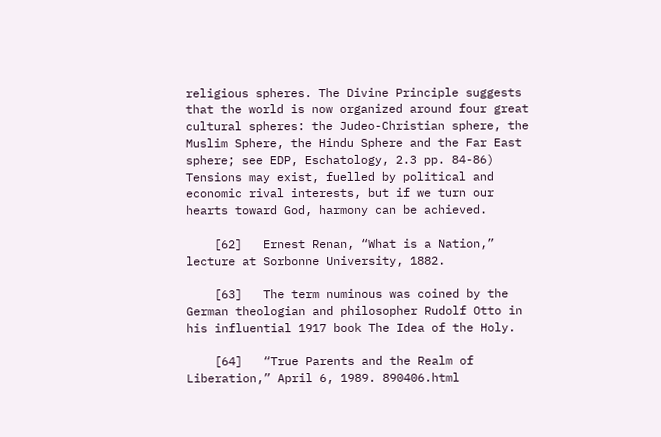religious spheres. The Divine Principle suggests that the world is now organized around four great cultural spheres: the Judeo-Christian sphere, the Muslim Sphere, the Hindu Sphere and the Far East sphere; see EDP, Eschatology, 2.3 pp. 84-86) Tensions may exist, fuelled by political and economic rival interests, but if we turn our hearts toward God, harmony can be achieved.

    [62]   Ernest Renan, “What is a Nation,” lecture at Sorbonne University, 1882.

    [63]   The term numinous was coined by the German theologian and philosopher Rudolf Otto in his influential 1917 book The Idea of the Holy.

    [64]   “True Parents and the Realm of Liberation,” April 6, 1989. 890406.html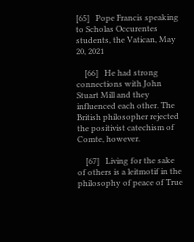[65]   Pope Francis speaking to Scholas Occurentes students, the Vatican, May 20, 2021

    [66]   He had strong connections with John Stuart Mill and they influenced each other. The British philosopher rejected the positivist catechism of Comte, however.

    [67]   Living for the sake of others is a leitmotif in the philosophy of peace of True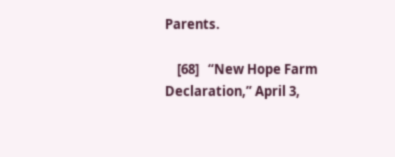Parents.

    [68]   “New Hope Farm Declaration,” April 3,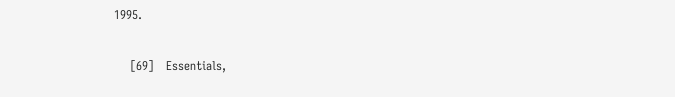1995.

    [69]   Essentials,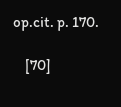op.cit. p. 170.

    [70]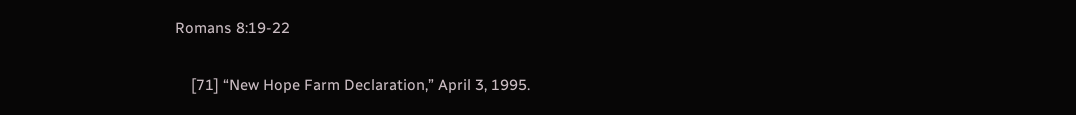Romans 8:19-22

    [71] “New Hope Farm Declaration,” April 3, 1995.